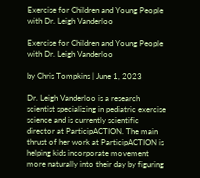Exercise for Children and Young People with Dr. Leigh Vanderloo

Exercise for Children and Young People with Dr. Leigh Vanderloo

by Chris Tompkins | June 1, 2023

Dr. Leigh Vanderloo is a research scientist specializing in pediatric exercise science and is currently scientific director at ParticipACTION. The main thrust of her work at ParticipACTION is helping kids incorporate movement more naturally into their day by figuring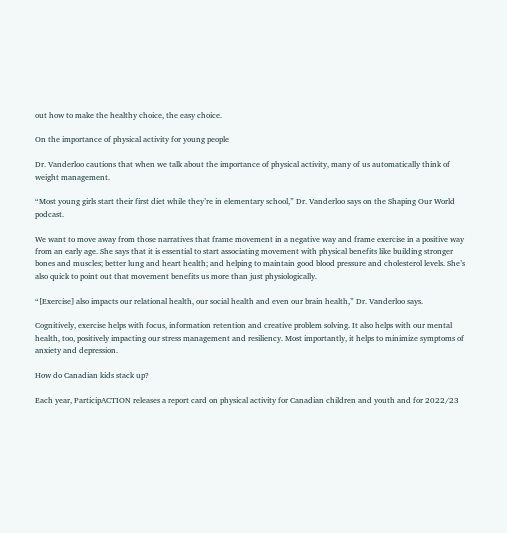out how to make the healthy choice, the easy choice.

On the importance of physical activity for young people

Dr. Vanderloo cautions that when we talk about the importance of physical activity, many of us automatically think of weight management.

“Most young girls start their first diet while they’re in elementary school,” Dr. Vanderloo says on the Shaping Our World podcast.

We want to move away from those narratives that frame movement in a negative way and frame exercise in a positive way from an early age. She says that it is essential to start associating movement with physical benefits like building stronger bones and muscles; better lung and heart health; and helping to maintain good blood pressure and cholesterol levels. She’s also quick to point out that movement benefits us more than just physiologically.

“[Exercise] also impacts our relational health, our social health and even our brain health,” Dr. Vanderloo says.

Cognitively, exercise helps with focus, information retention and creative problem solving. It also helps with our mental health, too, positively impacting our stress management and resiliency. Most importantly, it helps to minimize symptoms of anxiety and depression.

How do Canadian kids stack up?

Each year, ParticipACTION releases a report card on physical activity for Canadian children and youth and for 2022/23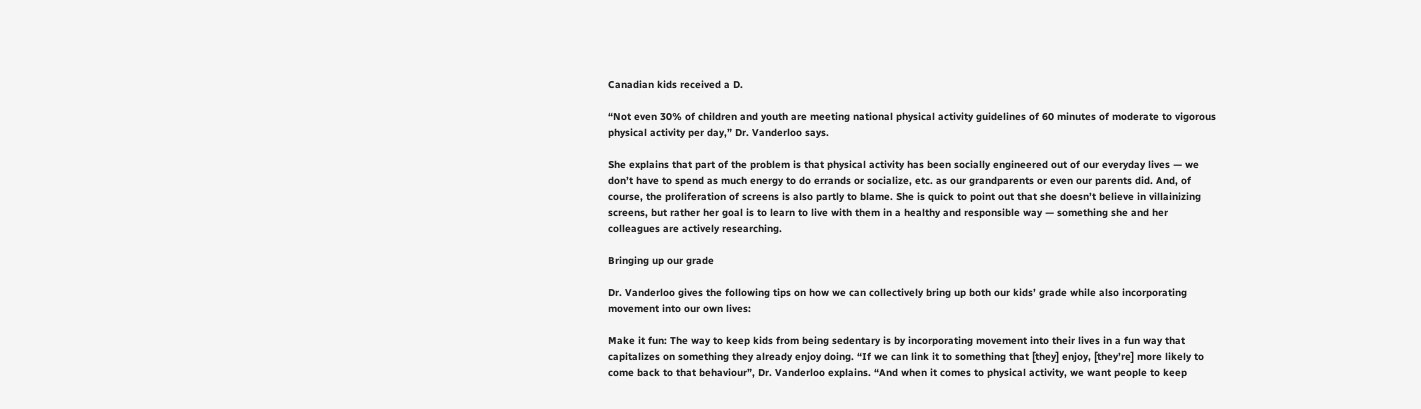Canadian kids received a D.

“Not even 30% of children and youth are meeting national physical activity guidelines of 60 minutes of moderate to vigorous physical activity per day,” Dr. Vanderloo says.

She explains that part of the problem is that physical activity has been socially engineered out of our everyday lives — we don’t have to spend as much energy to do errands or socialize, etc. as our grandparents or even our parents did. And, of course, the proliferation of screens is also partly to blame. She is quick to point out that she doesn’t believe in villainizing screens, but rather her goal is to learn to live with them in a healthy and responsible way — something she and her colleagues are actively researching.

Bringing up our grade

Dr. Vanderloo gives the following tips on how we can collectively bring up both our kids’ grade while also incorporating movement into our own lives:

Make it fun: The way to keep kids from being sedentary is by incorporating movement into their lives in a fun way that capitalizes on something they already enjoy doing. “If we can link it to something that [they] enjoy, [they’re] more likely to come back to that behaviour”, Dr. Vanderloo explains. “And when it comes to physical activity, we want people to keep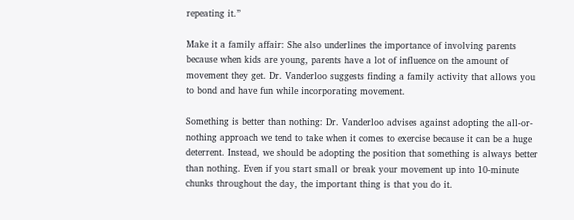repeating it.”

Make it a family affair: She also underlines the importance of involving parents because when kids are young, parents have a lot of influence on the amount of movement they get. Dr. Vanderloo suggests finding a family activity that allows you to bond and have fun while incorporating movement.

Something is better than nothing: Dr. Vanderloo advises against adopting the all-or-nothing approach we tend to take when it comes to exercise because it can be a huge deterrent. Instead, we should be adopting the position that something is always better than nothing. Even if you start small or break your movement up into 10-minute chunks throughout the day, the important thing is that you do it.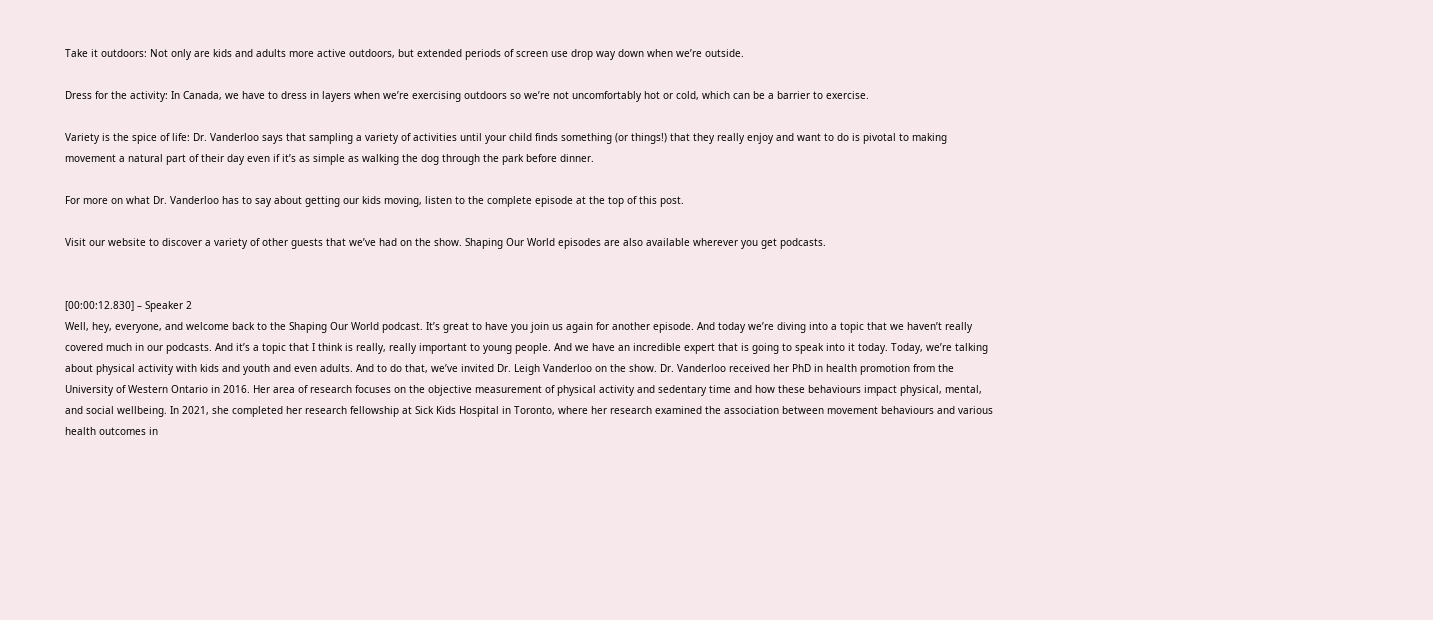Take it outdoors: Not only are kids and adults more active outdoors, but extended periods of screen use drop way down when we’re outside.

Dress for the activity: In Canada, we have to dress in layers when we’re exercising outdoors so we’re not uncomfortably hot or cold, which can be a barrier to exercise.

Variety is the spice of life: Dr. Vanderloo says that sampling a variety of activities until your child finds something (or things!) that they really enjoy and want to do is pivotal to making movement a natural part of their day even if it’s as simple as walking the dog through the park before dinner.

For more on what Dr. Vanderloo has to say about getting our kids moving, listen to the complete episode at the top of this post.

Visit our website to discover a variety of other guests that we’ve had on the show. Shaping Our World episodes are also available wherever you get podcasts.


[00:00:12.830] – Speaker 2
Well, hey, everyone, and welcome back to the Shaping Our World podcast. It’s great to have you join us again for another episode. And today we’re diving into a topic that we haven’t really covered much in our podcasts. And it’s a topic that I think is really, really important to young people. And we have an incredible expert that is going to speak into it today. Today, we’re talking about physical activity with kids and youth and even adults. And to do that, we’ve invited Dr. Leigh Vanderloo on the show. Dr. Vanderloo received her PhD in health promotion from the University of Western Ontario in 2016. Her area of research focuses on the objective measurement of physical activity and sedentary time and how these behaviours impact physical, mental, and social wellbeing. In 2021, she completed her research fellowship at Sick Kids Hospital in Toronto, where her research examined the association between movement behaviours and various health outcomes in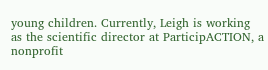young children. Currently, Leigh is working as the scientific director at ParticipACTION, a nonprofit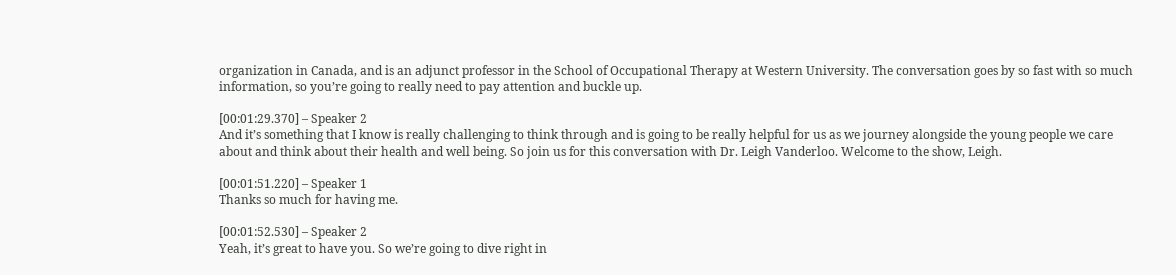organization in Canada, and is an adjunct professor in the School of Occupational Therapy at Western University. The conversation goes by so fast with so much information, so you’re going to really need to pay attention and buckle up.

[00:01:29.370] – Speaker 2
And it’s something that I know is really challenging to think through and is going to be really helpful for us as we journey alongside the young people we care about and think about their health and well being. So join us for this conversation with Dr. Leigh Vanderloo. Welcome to the show, Leigh.

[00:01:51.220] – Speaker 1
Thanks so much for having me.

[00:01:52.530] – Speaker 2
Yeah, it’s great to have you. So we’re going to dive right in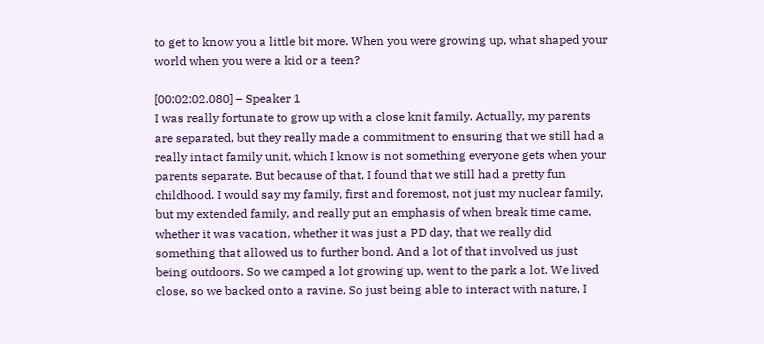to get to know you a little bit more. When you were growing up, what shaped your world when you were a kid or a teen?

[00:02:02.080] – Speaker 1
I was really fortunate to grow up with a close knit family. Actually, my parents are separated, but they really made a commitment to ensuring that we still had a really intact family unit, which I know is not something everyone gets when your parents separate. But because of that, I found that we still had a pretty fun childhood. I would say my family, first and foremost, not just my nuclear family, but my extended family, and really put an emphasis of when break time came, whether it was vacation, whether it was just a PD day, that we really did something that allowed us to further bond. And a lot of that involved us just being outdoors. So we camped a lot growing up, went to the park a lot. We lived close, so we backed onto a ravine. So just being able to interact with nature, I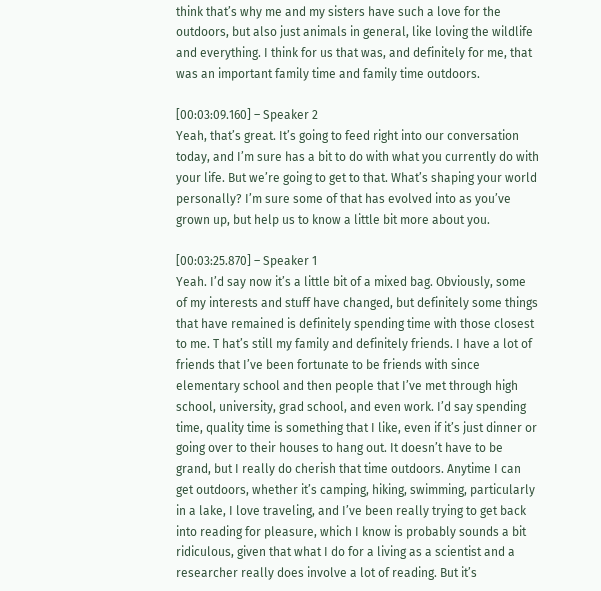think that’s why me and my sisters have such a love for the outdoors, but also just animals in general, like loving the wildlife and everything. I think for us that was, and definitely for me, that was an important family time and family time outdoors.

[00:03:09.160] – Speaker 2
Yeah, that’s great. It’s going to feed right into our conversation today, and I’m sure has a bit to do with what you currently do with your life. But we’re going to get to that. What’s shaping your world personally? I’m sure some of that has evolved into as you’ve grown up, but help us to know a little bit more about you.

[00:03:25.870] – Speaker 1
Yeah. I’d say now it’s a little bit of a mixed bag. Obviously, some of my interests and stuff have changed, but definitely some things that have remained is definitely spending time with those closest to me. T hat’s still my family and definitely friends. I have a lot of friends that I’ve been fortunate to be friends with since elementary school and then people that I’ve met through high school, university, grad school, and even work. I’d say spending time, quality time is something that I like, even if it’s just dinner or going over to their houses to hang out. It doesn’t have to be grand, but I really do cherish that time outdoors. Anytime I can get outdoors, whether it’s camping, hiking, swimming, particularly in a lake, I love traveling, and I’ve been really trying to get back into reading for pleasure, which I know is probably sounds a bit ridiculous, given that what I do for a living as a scientist and a researcher really does involve a lot of reading. But it’s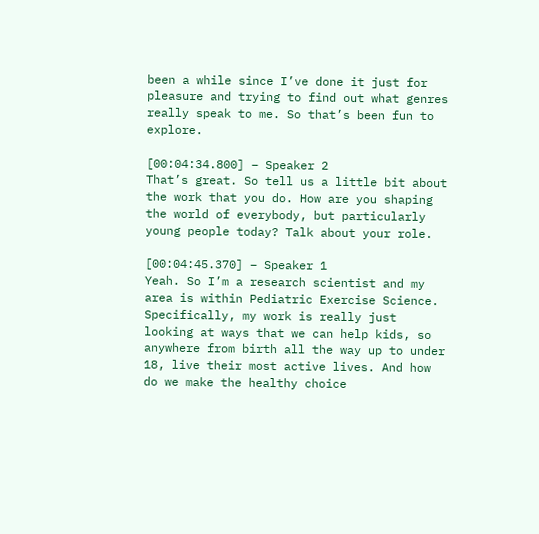been a while since I’ve done it just for pleasure and trying to find out what genres really speak to me. So that’s been fun to explore.

[00:04:34.800] – Speaker 2
That’s great. So tell us a little bit about the work that you do. How are you shaping the world of everybody, but particularly young people today? Talk about your role.

[00:04:45.370] – Speaker 1
Yeah. So I’m a research scientist and my area is within Pediatric Exercise Science. Specifically, my work is really just looking at ways that we can help kids, so anywhere from birth all the way up to under 18, live their most active lives. And how do we make the healthy choice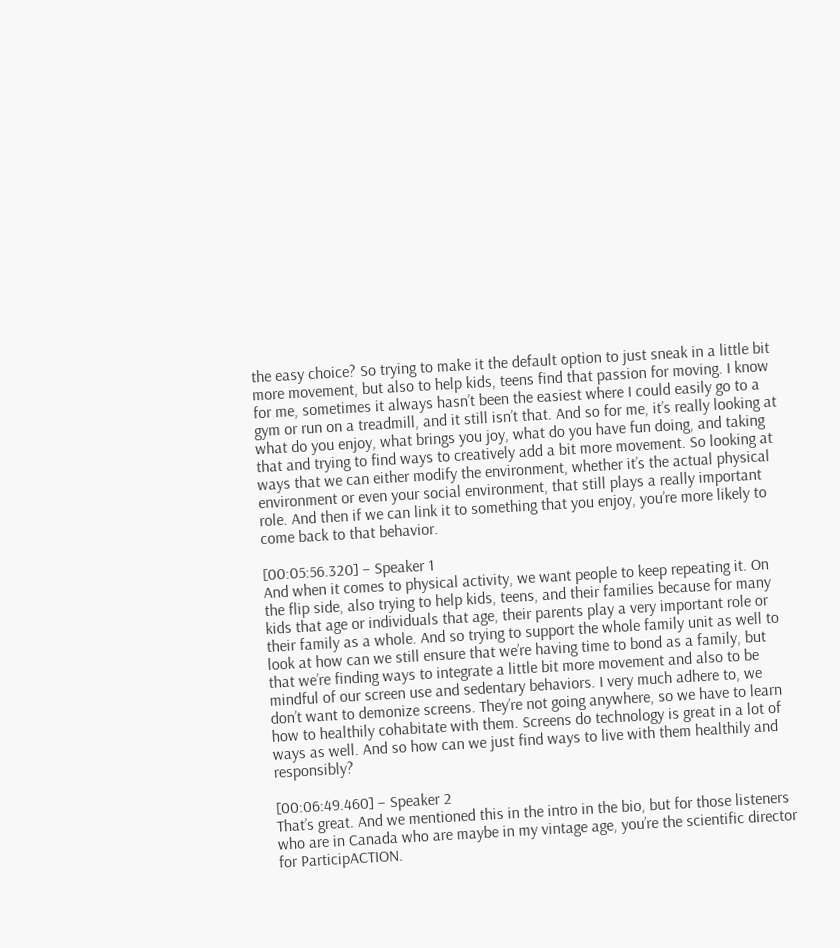the easy choice? So trying to make it the default option to just sneak in a little bit more movement, but also to help kids, teens find that passion for moving. I know for me, sometimes it always hasn’t been the easiest where I could easily go to a gym or run on a treadmill, and it still isn’t that. And so for me, it’s really looking at what do you enjoy, what brings you joy, what do you have fun doing, and taking that and trying to find ways to creatively add a bit more movement. So looking at ways that we can either modify the environment, whether it’s the actual physical environment or even your social environment, that still plays a really important role. And then if we can link it to something that you enjoy, you’re more likely to come back to that behavior.

[00:05:56.320] – Speaker 1
And when it comes to physical activity, we want people to keep repeating it. On the flip side, also trying to help kids, teens, and their families because for many kids that age or individuals that age, their parents play a very important role or their family as a whole. And so trying to support the whole family unit as well to look at how can we still ensure that we’re having time to bond as a family, but that we’re finding ways to integrate a little bit more movement and also to be mindful of our screen use and sedentary behaviors. I very much adhere to, we don’t want to demonize screens. They’re not going anywhere, so we have to learn how to healthily cohabitate with them. Screens do technology is great in a lot of ways as well. And so how can we just find ways to live with them healthily and responsibly?

[00:06:49.460] – Speaker 2
That’s great. And we mentioned this in the intro in the bio, but for those listeners who are in Canada who are maybe in my vintage age, you’re the scientific director for ParticipACTION.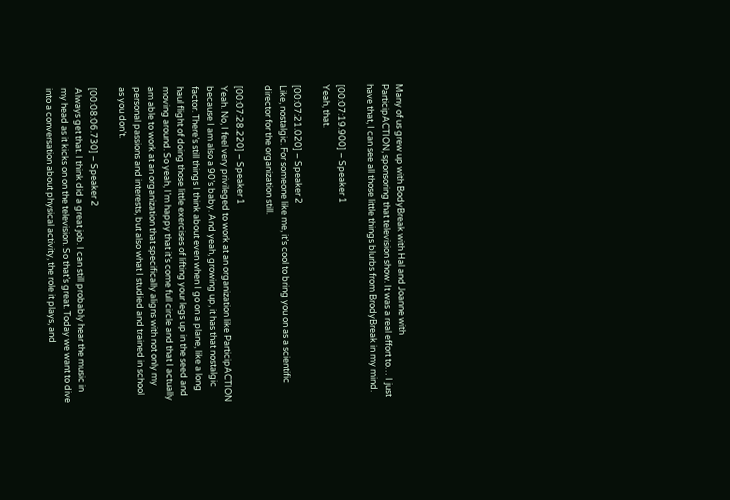Many of us grew up with BodyBreak with Hal and Joanne with ParticipACTION, sponsoring that television show. It was a real effort to… I just have that, I can see all those little things blurbs from BrodyBreak in my mind.

[00:07:19.900] – Speaker 1
Yeah, that.

[00:07:21.020] – Speaker 2
Like, nostalgic. For someone like me, it’s cool to bring you on as a scientific director for the organization still.

[00:07:28.220] – Speaker 1
Yeah. No, I feel very privileged to work at an organization like ParticipACTION because I am also a 90’s baby. And yeah, growing up, it has that nostalgic factor. There’s still things I think about even when I go on a plane, like a long haul flight of doing those little exercises of lifting your legs up in the seed and moving around. So yeah, I’m happy that it’s come full circle and that I actually am able to work at an organization that specifically aligns with not only my personal passions and interests, but also what I studied and trained in school as you don’t.

[00:08:06.730] – Speaker 2
Always get that. I think did a great job. I can still probably hear the music in my head as it kicks on on the television. So that’s great. Today we want to dive into a conversation about physical activity, the role it plays, and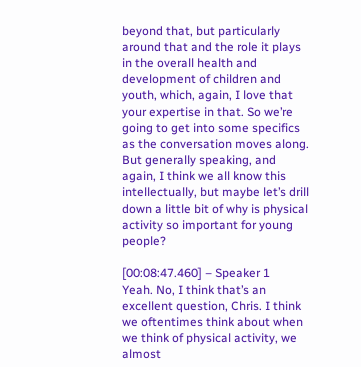beyond that, but particularly around that and the role it plays in the overall health and development of children and youth, which, again, I love that your expertise in that. So we’re going to get into some specifics as the conversation moves along. But generally speaking, and again, I think we all know this intellectually, but maybe let’s drill down a little bit of why is physical activity so important for young people?

[00:08:47.460] – Speaker 1
Yeah. No, I think that’s an excellent question, Chris. I think we oftentimes think about when we think of physical activity, we almost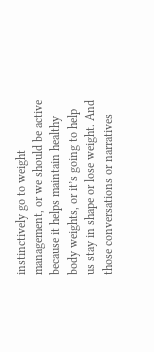instinctively go to weight management, or we should be active because it helps maintain healthy body weights, or it’s going to help us stay in shape or lose weight. And those conversations or narratives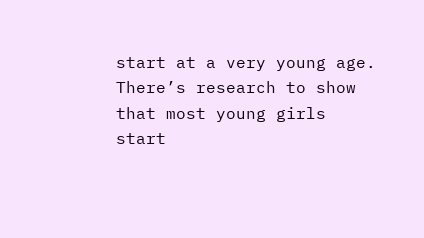start at a very young age. There’s research to show that most young girls start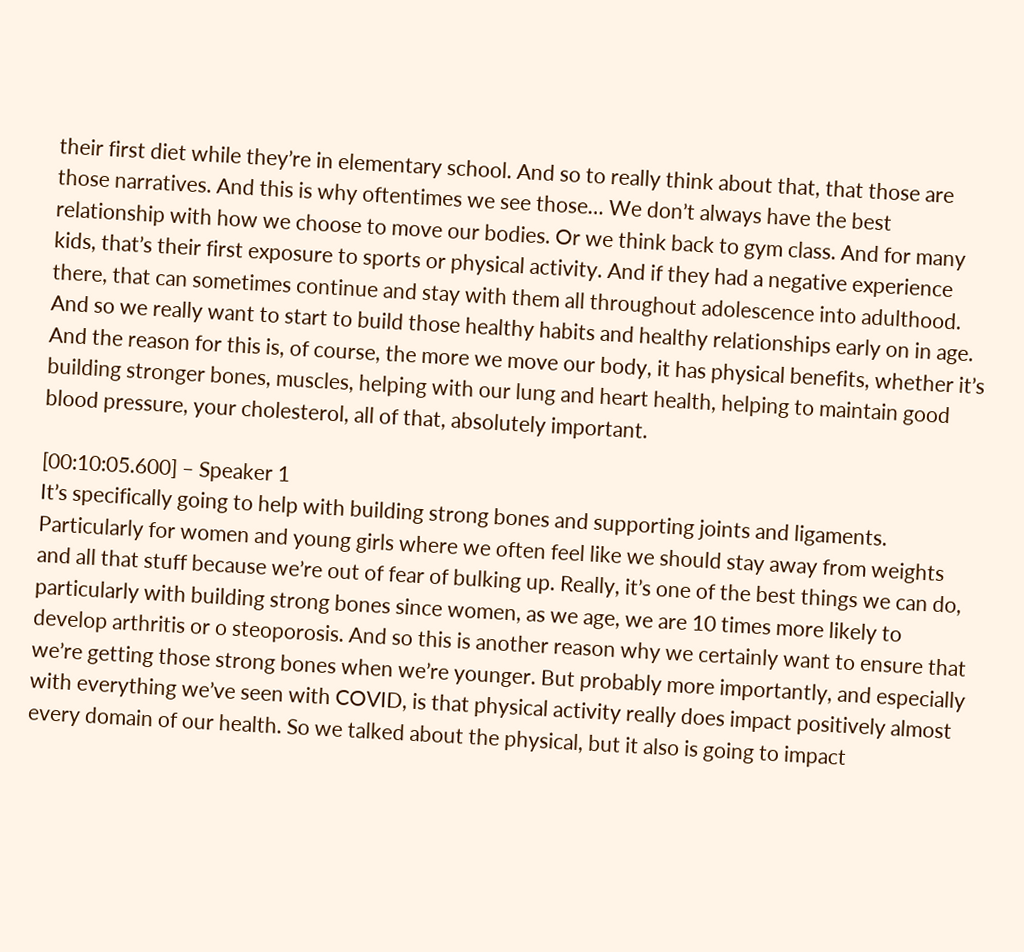their first diet while they’re in elementary school. And so to really think about that, that those are those narratives. And this is why oftentimes we see those… We don’t always have the best relationship with how we choose to move our bodies. Or we think back to gym class. And for many kids, that’s their first exposure to sports or physical activity. And if they had a negative experience there, that can sometimes continue and stay with them all throughout adolescence into adulthood. And so we really want to start to build those healthy habits and healthy relationships early on in age. And the reason for this is, of course, the more we move our body, it has physical benefits, whether it’s building stronger bones, muscles, helping with our lung and heart health, helping to maintain good blood pressure, your cholesterol, all of that, absolutely important.

[00:10:05.600] – Speaker 1
It’s specifically going to help with building strong bones and supporting joints and ligaments. Particularly for women and young girls where we often feel like we should stay away from weights and all that stuff because we’re out of fear of bulking up. Really, it’s one of the best things we can do, particularly with building strong bones since women, as we age, we are 10 times more likely to develop arthritis or o steoporosis. And so this is another reason why we certainly want to ensure that we’re getting those strong bones when we’re younger. But probably more importantly, and especially with everything we’ve seen with COVID, is that physical activity really does impact positively almost every domain of our health. So we talked about the physical, but it also is going to impact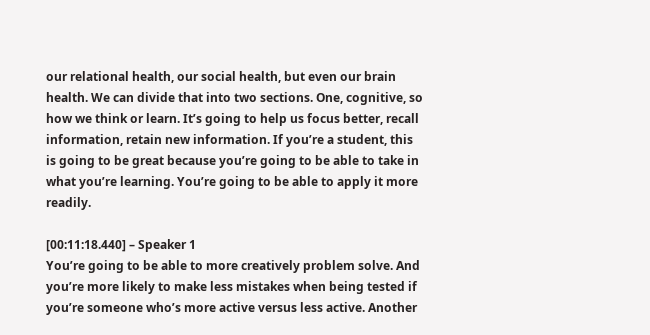our relational health, our social health, but even our brain health. We can divide that into two sections. One, cognitive, so how we think or learn. It’s going to help us focus better, recall information, retain new information. If you’re a student, this is going to be great because you’re going to be able to take in what you’re learning. You’re going to be able to apply it more readily.

[00:11:18.440] – Speaker 1
You’re going to be able to more creatively problem solve. And you’re more likely to make less mistakes when being tested if you’re someone who’s more active versus less active. Another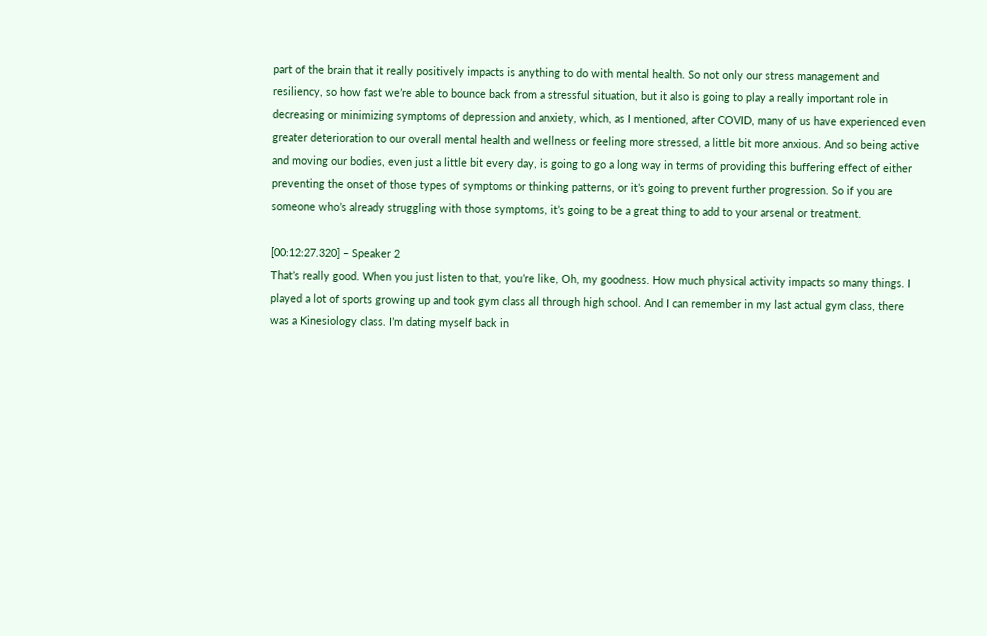part of the brain that it really positively impacts is anything to do with mental health. So not only our stress management and resiliency, so how fast we’re able to bounce back from a stressful situation, but it also is going to play a really important role in decreasing or minimizing symptoms of depression and anxiety, which, as I mentioned, after COVID, many of us have experienced even greater deterioration to our overall mental health and wellness or feeling more stressed, a little bit more anxious. And so being active and moving our bodies, even just a little bit every day, is going to go a long way in terms of providing this buffering effect of either preventing the onset of those types of symptoms or thinking patterns, or it’s going to prevent further progression. So if you are someone who’s already struggling with those symptoms, it’s going to be a great thing to add to your arsenal or treatment.

[00:12:27.320] – Speaker 2
That’s really good. When you just listen to that, you’re like, Oh, my goodness. How much physical activity impacts so many things. I played a lot of sports growing up and took gym class all through high school. And I can remember in my last actual gym class, there was a Kinesiology class. I’m dating myself back in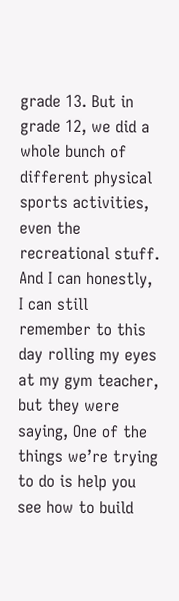grade 13. But in grade 12, we did a whole bunch of different physical sports activities, even the recreational stuff. And I can honestly, I can still remember to this day rolling my eyes at my gym teacher, but they were saying, One of the things we’re trying to do is help you see how to build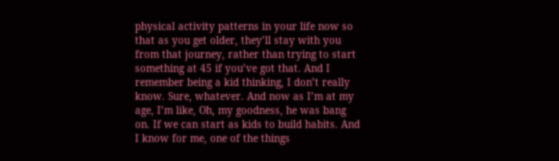physical activity patterns in your life now so that as you get older, they’ll stay with you from that journey, rather than trying to start something at 45 if you’ve got that. And I remember being a kid thinking, I don’t really know. Sure, whatever. And now as I’m at my age, I’m like, Oh, my goodness, he was bang on. If we can start as kids to build habits. And I know for me, one of the things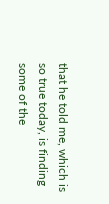that he told me, which is so true today, is finding some of the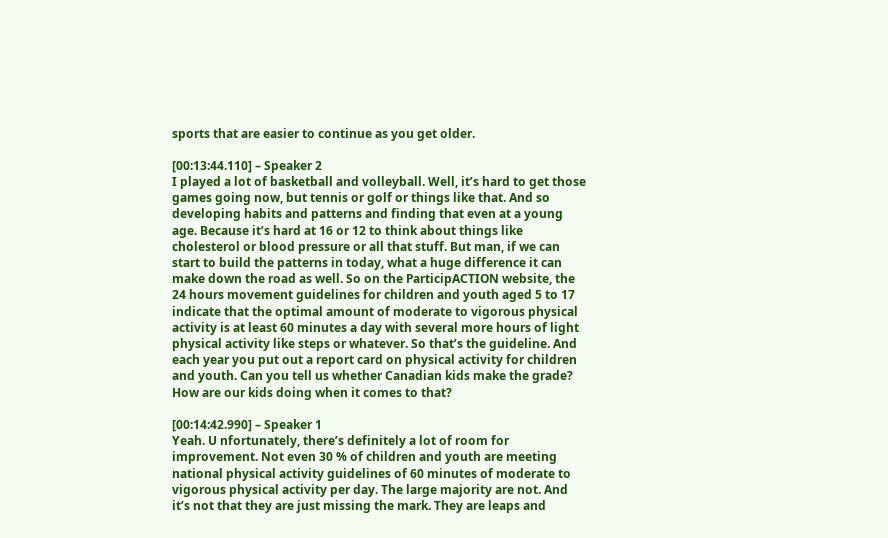sports that are easier to continue as you get older.

[00:13:44.110] – Speaker 2
I played a lot of basketball and volleyball. Well, it’s hard to get those games going now, but tennis or golf or things like that. And so developing habits and patterns and finding that even at a young age. Because it’s hard at 16 or 12 to think about things like cholesterol or blood pressure or all that stuff. But man, if we can start to build the patterns in today, what a huge difference it can make down the road as well. So on the ParticipACTION website, the 24 hours movement guidelines for children and youth aged 5 to 17 indicate that the optimal amount of moderate to vigorous physical activity is at least 60 minutes a day with several more hours of light physical activity like steps or whatever. So that’s the guideline. And each year you put out a report card on physical activity for children and youth. Can you tell us whether Canadian kids make the grade? How are our kids doing when it comes to that?

[00:14:42.990] – Speaker 1
Yeah. U nfortunately, there’s definitely a lot of room for improvement. Not even 30 % of children and youth are meeting national physical activity guidelines of 60 minutes of moderate to vigorous physical activity per day. The large majority are not. And it’s not that they are just missing the mark. They are leaps and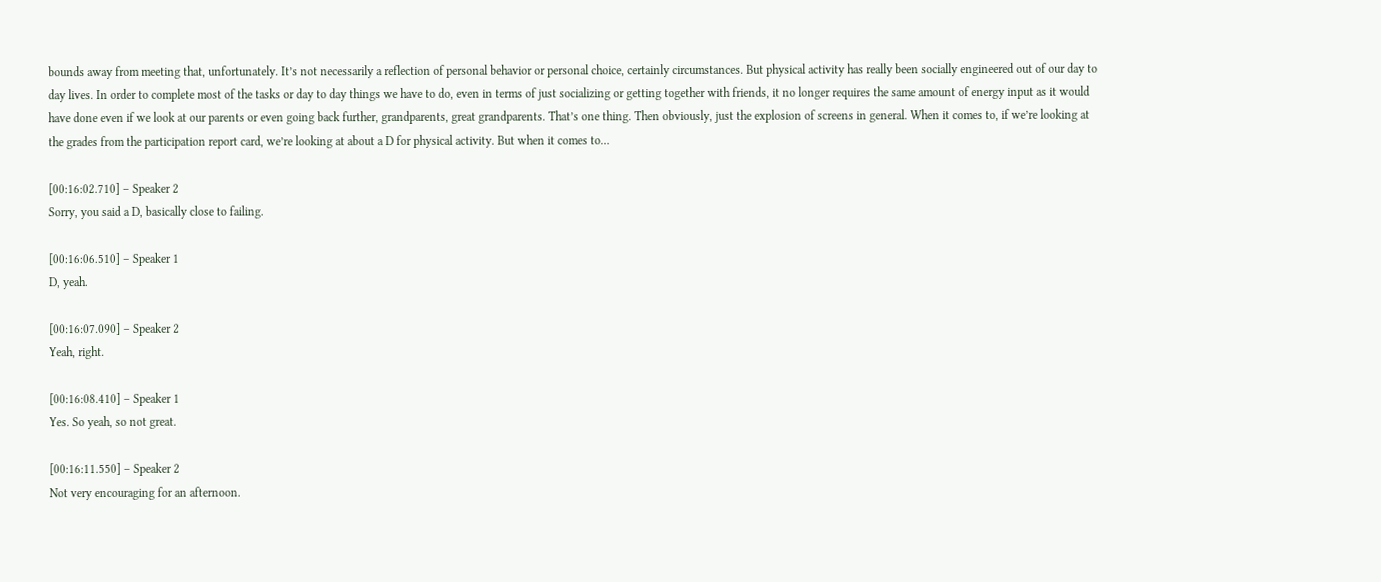bounds away from meeting that, unfortunately. It’s not necessarily a reflection of personal behavior or personal choice, certainly circumstances. But physical activity has really been socially engineered out of our day to day lives. In order to complete most of the tasks or day to day things we have to do, even in terms of just socializing or getting together with friends, it no longer requires the same amount of energy input as it would have done even if we look at our parents or even going back further, grandparents, great grandparents. That’s one thing. Then obviously, just the explosion of screens in general. When it comes to, if we’re looking at the grades from the participation report card, we’re looking at about a D for physical activity. But when it comes to…

[00:16:02.710] – Speaker 2
Sorry, you said a D, basically close to failing.

[00:16:06.510] – Speaker 1
D, yeah.

[00:16:07.090] – Speaker 2
Yeah, right.

[00:16:08.410] – Speaker 1
Yes. So yeah, so not great.

[00:16:11.550] – Speaker 2
Not very encouraging for an afternoon.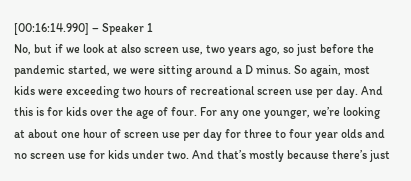[00:16:14.990] – Speaker 1
No, but if we look at also screen use, two years ago, so just before the pandemic started, we were sitting around a D minus. So again, most kids were exceeding two hours of recreational screen use per day. And this is for kids over the age of four. For any one younger, we’re looking at about one hour of screen use per day for three to four year olds and no screen use for kids under two. And that’s mostly because there’s just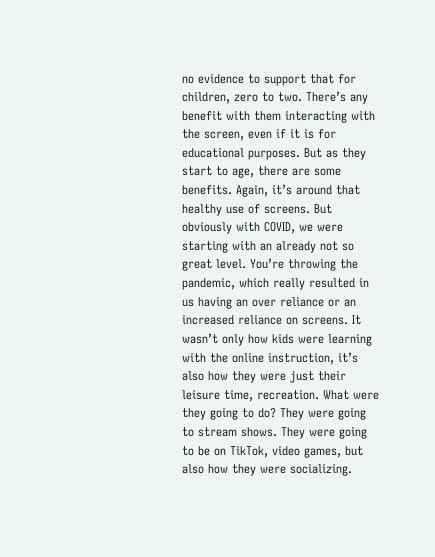no evidence to support that for children, zero to two. There’s any benefit with them interacting with the screen, even if it is for educational purposes. But as they start to age, there are some benefits. Again, it’s around that healthy use of screens. But obviously with COVID, we were starting with an already not so great level. You’re throwing the pandemic, which really resulted in us having an over reliance or an increased reliance on screens. It wasn’t only how kids were learning with the online instruction, it’s also how they were just their leisure time, recreation. What were they going to do? They were going to stream shows. They were going to be on TikTok, video games, but also how they were socializing.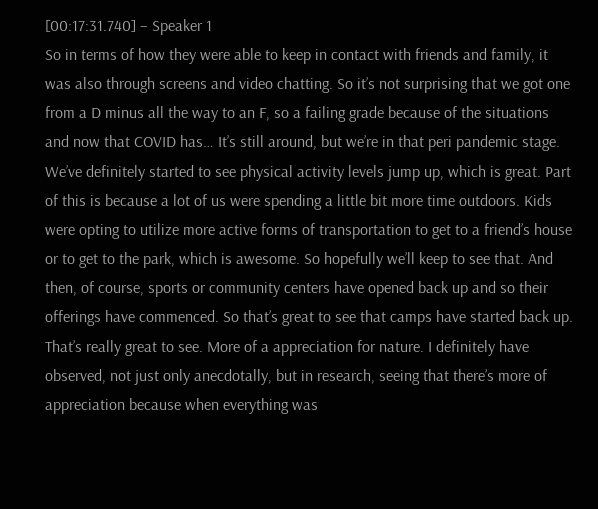[00:17:31.740] – Speaker 1
So in terms of how they were able to keep in contact with friends and family, it was also through screens and video chatting. So it’s not surprising that we got one from a D minus all the way to an F, so a failing grade because of the situations and now that COVID has… It’s still around, but we’re in that peri pandemic stage. We’ve definitely started to see physical activity levels jump up, which is great. Part of this is because a lot of us were spending a little bit more time outdoors. Kids were opting to utilize more active forms of transportation to get to a friend’s house or to get to the park, which is awesome. So hopefully we’ll keep to see that. And then, of course, sports or community centers have opened back up and so their offerings have commenced. So that’s great to see that camps have started back up. That’s really great to see. More of a appreciation for nature. I definitely have observed, not just only anecdotally, but in research, seeing that there’s more of appreciation because when everything was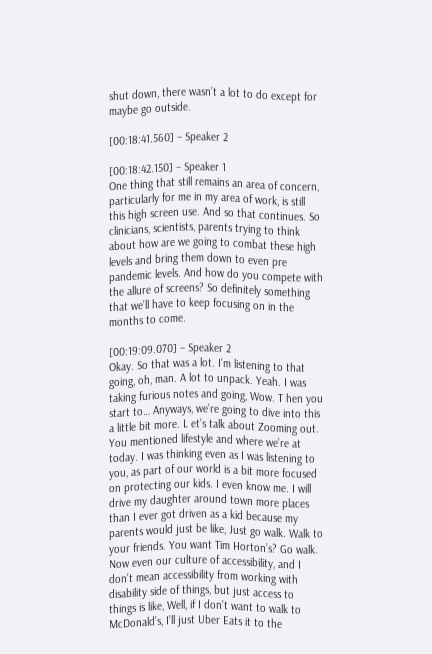shut down, there wasn’t a lot to do except for maybe go outside.

[00:18:41.560] – Speaker 2

[00:18:42.150] – Speaker 1
One thing that still remains an area of concern, particularly for me in my area of work, is still this high screen use. And so that continues. So clinicians, scientists, parents trying to think about how are we going to combat these high levels and bring them down to even pre pandemic levels. And how do you compete with the allure of screens? So definitely something that we’ll have to keep focusing on in the months to come.

[00:19:09.070] – Speaker 2
Okay. So that was a lot. I’m listening to that going, oh, man. A lot to unpack. Yeah. I was taking furious notes and going, Wow. T hen you start to… Anyways, we’re going to dive into this a little bit more. L et’s talk about Zooming out. You mentioned lifestyle and where we’re at today. I was thinking even as I was listening to you, as part of our world is a bit more focused on protecting our kids. I even know me. I will drive my daughter around town more places than I ever got driven as a kid because my parents would just be like, Just go walk. Walk to your friends. You want Tim Horton’s? Go walk. Now even our culture of accessibility, and I don’t mean accessibility from working with disability side of things, but just access to things is like, Well, if I don’t want to walk to McDonald’s, I’ll just Uber Eats it to the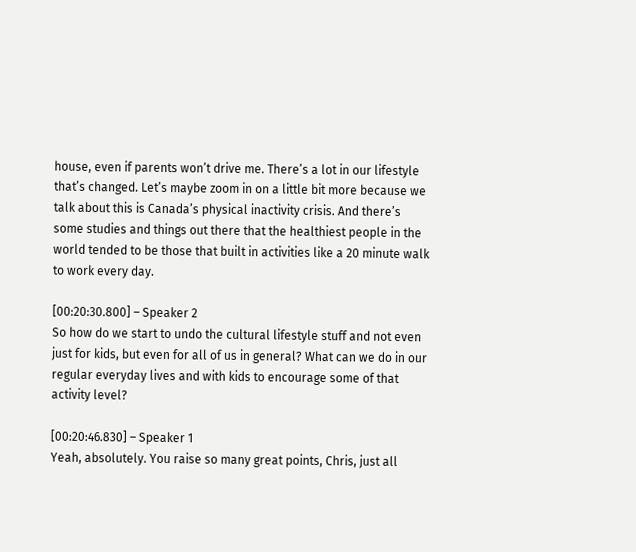house, even if parents won’t drive me. There’s a lot in our lifestyle that’s changed. Let’s maybe zoom in on a little bit more because we talk about this is Canada’s physical inactivity crisis. And there’s some studies and things out there that the healthiest people in the world tended to be those that built in activities like a 20 minute walk to work every day.

[00:20:30.800] – Speaker 2
So how do we start to undo the cultural lifestyle stuff and not even just for kids, but even for all of us in general? What can we do in our regular everyday lives and with kids to encourage some of that activity level?

[00:20:46.830] – Speaker 1
Yeah, absolutely. You raise so many great points, Chris, just all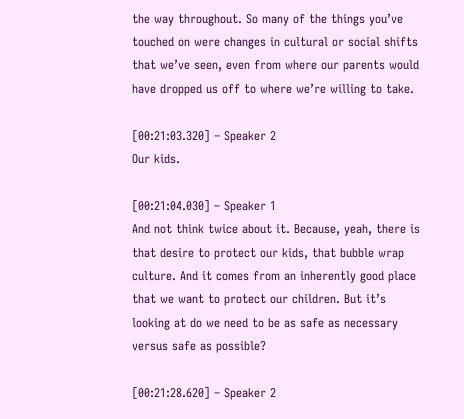the way throughout. So many of the things you’ve touched on were changes in cultural or social shifts that we’ve seen, even from where our parents would have dropped us off to where we’re willing to take.

[00:21:03.320] – Speaker 2
Our kids.

[00:21:04.030] – Speaker 1
And not think twice about it. Because, yeah, there is that desire to protect our kids, that bubble wrap culture. And it comes from an inherently good place that we want to protect our children. But it’s looking at do we need to be as safe as necessary versus safe as possible?

[00:21:28.620] – Speaker 2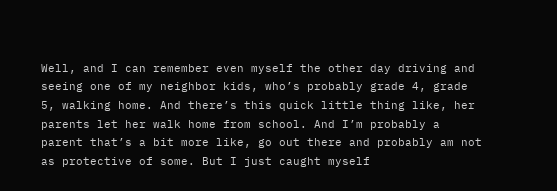Well, and I can remember even myself the other day driving and seeing one of my neighbor kids, who’s probably grade 4, grade 5, walking home. And there’s this quick little thing like, her parents let her walk home from school. And I’m probably a parent that’s a bit more like, go out there and probably am not as protective of some. But I just caught myself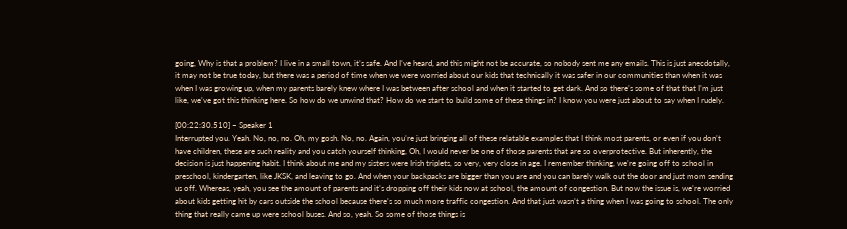going, Why is that a problem? I live in a small town, it’s safe. And I’ve heard, and this might not be accurate, so nobody sent me any emails. This is just anecdotally, it may not be true today, but there was a period of time when we were worried about our kids that technically it was safer in our communities than when it was when I was growing up, when my parents barely knew where I was between after school and when it started to get dark. And so there’s some of that that I’m just like, we’ve got this thinking here. So how do we unwind that? How do we start to build some of these things in? I know you were just about to say when I rudely.

[00:22:30.510] – Speaker 1
Interrupted you. Yeah. No, no, no. Oh, my gosh. No, no. Again, you’re just bringing all of these relatable examples that I think most parents, or even if you don’t have children, these are such reality and you catch yourself thinking, Oh, I would never be one of those parents that are so overprotective. But inherently, the decision is just happening habit. I think about me and my sisters were Irish triplets, so very, very close in age. I remember thinking, we’re going off to school in preschool, kindergarten, like JKSK, and leaving to go. And when your backpacks are bigger than you are and you can barely walk out the door and just mom sending us off. Whereas, yeah, you see the amount of parents and it’s dropping off their kids now at school, the amount of congestion. But now the issue is, we’re worried about kids getting hit by cars outside the school because there’s so much more traffic congestion. And that just wasn’t a thing when I was going to school. The only thing that really came up were school buses. And so, yeah. So some of those things is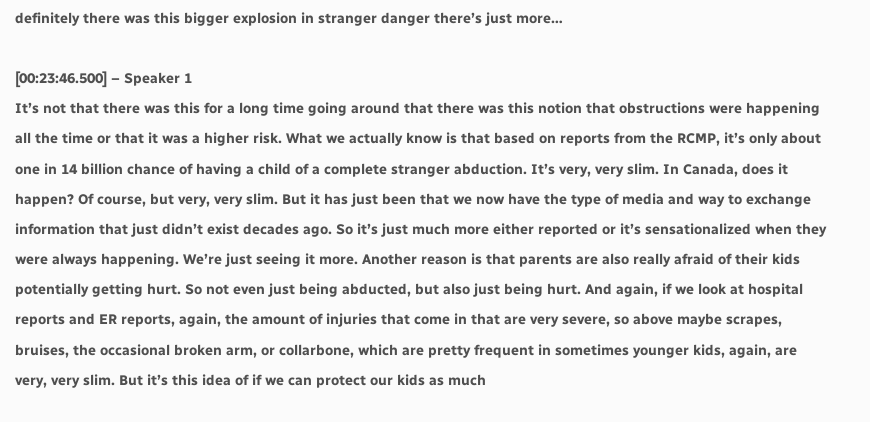definitely there was this bigger explosion in stranger danger there’s just more…

[00:23:46.500] – Speaker 1
It’s not that there was this for a long time going around that there was this notion that obstructions were happening all the time or that it was a higher risk. What we actually know is that based on reports from the RCMP, it’s only about one in 14 billion chance of having a child of a complete stranger abduction. It’s very, very slim. In Canada, does it happen? Of course, but very, very slim. But it has just been that we now have the type of media and way to exchange information that just didn’t exist decades ago. So it’s just much more either reported or it’s sensationalized when they were always happening. We’re just seeing it more. Another reason is that parents are also really afraid of their kids potentially getting hurt. So not even just being abducted, but also just being hurt. And again, if we look at hospital reports and ER reports, again, the amount of injuries that come in that are very severe, so above maybe scrapes, bruises, the occasional broken arm, or collarbone, which are pretty frequent in sometimes younger kids, again, are very, very slim. But it’s this idea of if we can protect our kids as much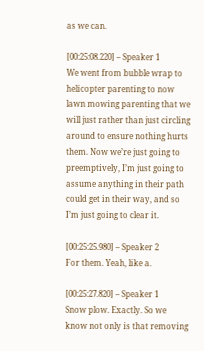as we can.

[00:25:08.220] – Speaker 1
We went from bubble wrap to helicopter parenting to now lawn mowing parenting that we will just rather than just circling around to ensure nothing hurts them. Now we’re just going to preemptively, I’m just going to assume anything in their path could get in their way, and so I’m just going to clear it.

[00:25:25.980] – Speaker 2
For them. Yeah, like a.

[00:25:27.820] – Speaker 1
Snow plow. Exactly. So we know not only is that removing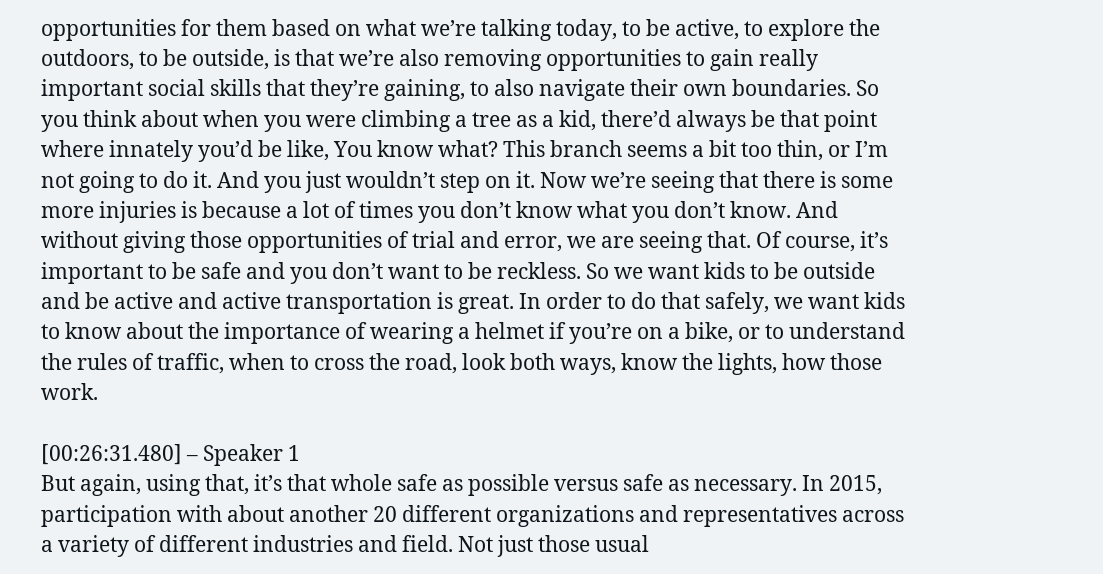opportunities for them based on what we’re talking today, to be active, to explore the outdoors, to be outside, is that we’re also removing opportunities to gain really important social skills that they’re gaining, to also navigate their own boundaries. So you think about when you were climbing a tree as a kid, there’d always be that point where innately you’d be like, You know what? This branch seems a bit too thin, or I’m not going to do it. And you just wouldn’t step on it. Now we’re seeing that there is some more injuries is because a lot of times you don’t know what you don’t know. And without giving those opportunities of trial and error, we are seeing that. Of course, it’s important to be safe and you don’t want to be reckless. So we want kids to be outside and be active and active transportation is great. In order to do that safely, we want kids to know about the importance of wearing a helmet if you’re on a bike, or to understand the rules of traffic, when to cross the road, look both ways, know the lights, how those work.

[00:26:31.480] – Speaker 1
But again, using that, it’s that whole safe as possible versus safe as necessary. In 2015, participation with about another 20 different organizations and representatives across a variety of different industries and field. Not just those usual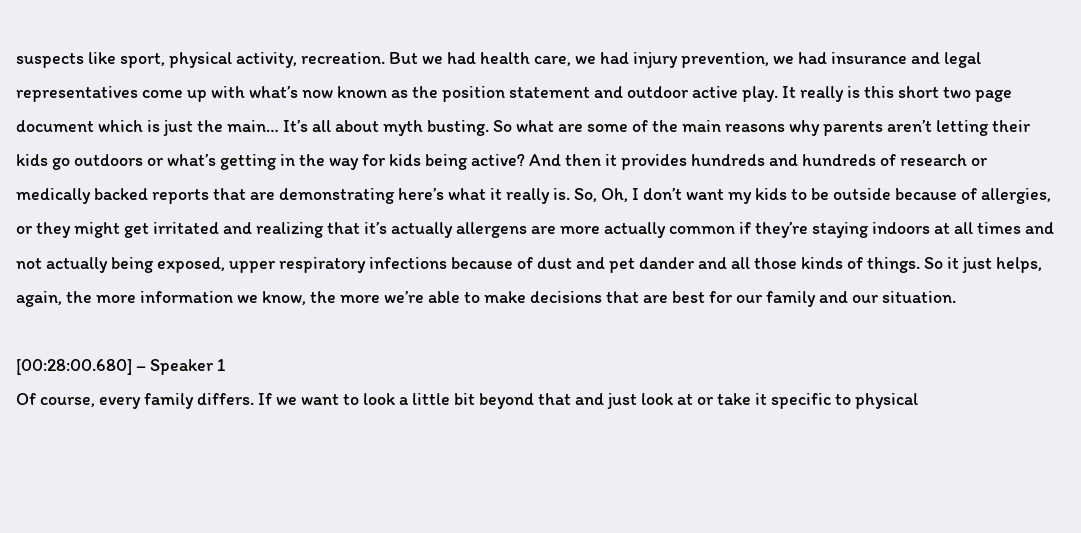suspects like sport, physical activity, recreation. But we had health care, we had injury prevention, we had insurance and legal representatives come up with what’s now known as the position statement and outdoor active play. It really is this short two page document which is just the main… It’s all about myth busting. So what are some of the main reasons why parents aren’t letting their kids go outdoors or what’s getting in the way for kids being active? And then it provides hundreds and hundreds of research or medically backed reports that are demonstrating here’s what it really is. So, Oh, I don’t want my kids to be outside because of allergies, or they might get irritated and realizing that it’s actually allergens are more actually common if they’re staying indoors at all times and not actually being exposed, upper respiratory infections because of dust and pet dander and all those kinds of things. So it just helps, again, the more information we know, the more we’re able to make decisions that are best for our family and our situation.

[00:28:00.680] – Speaker 1
Of course, every family differs. If we want to look a little bit beyond that and just look at or take it specific to physical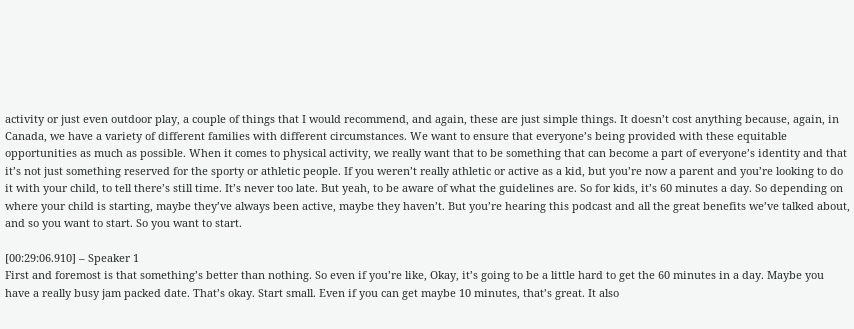activity or just even outdoor play, a couple of things that I would recommend, and again, these are just simple things. It doesn’t cost anything because, again, in Canada, we have a variety of different families with different circumstances. We want to ensure that everyone’s being provided with these equitable opportunities as much as possible. When it comes to physical activity, we really want that to be something that can become a part of everyone’s identity and that it’s not just something reserved for the sporty or athletic people. If you weren’t really athletic or active as a kid, but you’re now a parent and you’re looking to do it with your child, to tell there’s still time. It’s never too late. But yeah, to be aware of what the guidelines are. So for kids, it’s 60 minutes a day. So depending on where your child is starting, maybe they’ve always been active, maybe they haven’t. But you’re hearing this podcast and all the great benefits we’ve talked about, and so you want to start. So you want to start.

[00:29:06.910] – Speaker 1
First and foremost is that something’s better than nothing. So even if you’re like, Okay, it’s going to be a little hard to get the 60 minutes in a day. Maybe you have a really busy jam packed date. That’s okay. Start small. Even if you can get maybe 10 minutes, that’s great. It also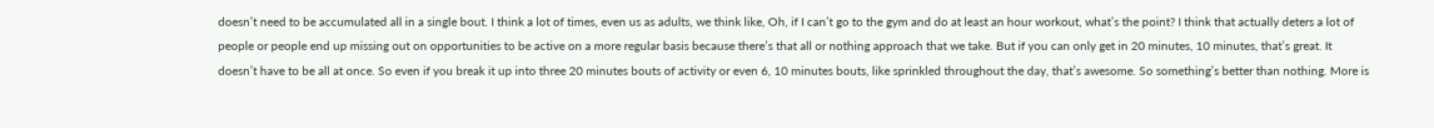doesn’t need to be accumulated all in a single bout. I think a lot of times, even us as adults, we think like, Oh, if I can’t go to the gym and do at least an hour workout, what’s the point? I think that actually deters a lot of people or people end up missing out on opportunities to be active on a more regular basis because there’s that all or nothing approach that we take. But if you can only get in 20 minutes, 10 minutes, that’s great. It doesn’t have to be all at once. So even if you break it up into three 20 minutes bouts of activity or even 6, 10 minutes bouts, like sprinkled throughout the day, that’s awesome. So something’s better than nothing. More is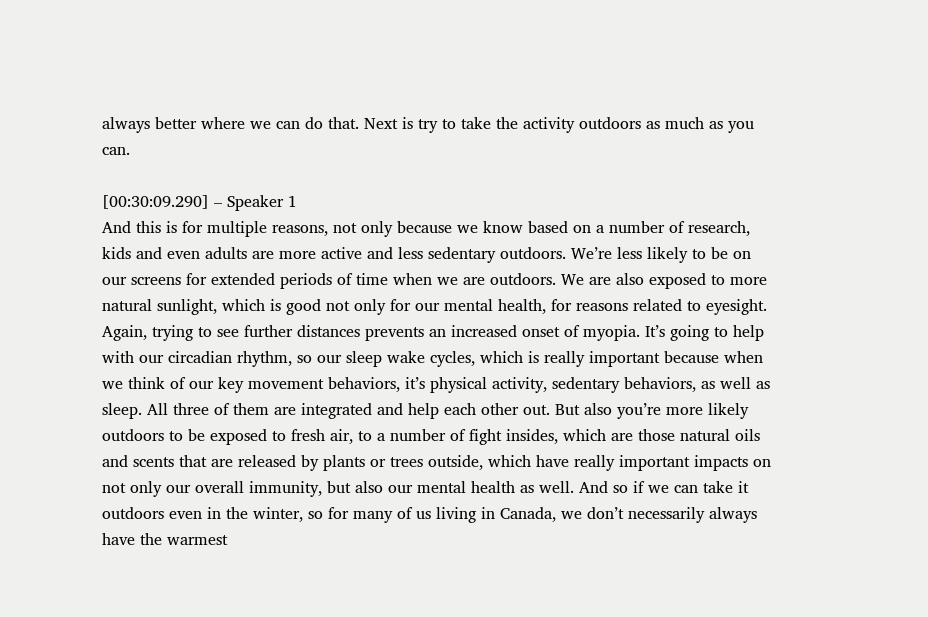always better where we can do that. Next is try to take the activity outdoors as much as you can.

[00:30:09.290] – Speaker 1
And this is for multiple reasons, not only because we know based on a number of research, kids and even adults are more active and less sedentary outdoors. We’re less likely to be on our screens for extended periods of time when we are outdoors. We are also exposed to more natural sunlight, which is good not only for our mental health, for reasons related to eyesight. Again, trying to see further distances prevents an increased onset of myopia. It’s going to help with our circadian rhythm, so our sleep wake cycles, which is really important because when we think of our key movement behaviors, it’s physical activity, sedentary behaviors, as well as sleep. All three of them are integrated and help each other out. But also you’re more likely outdoors to be exposed to fresh air, to a number of fight insides, which are those natural oils and scents that are released by plants or trees outside, which have really important impacts on not only our overall immunity, but also our mental health as well. And so if we can take it outdoors even in the winter, so for many of us living in Canada, we don’t necessarily always have the warmest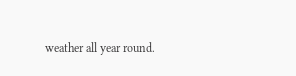weather all year round.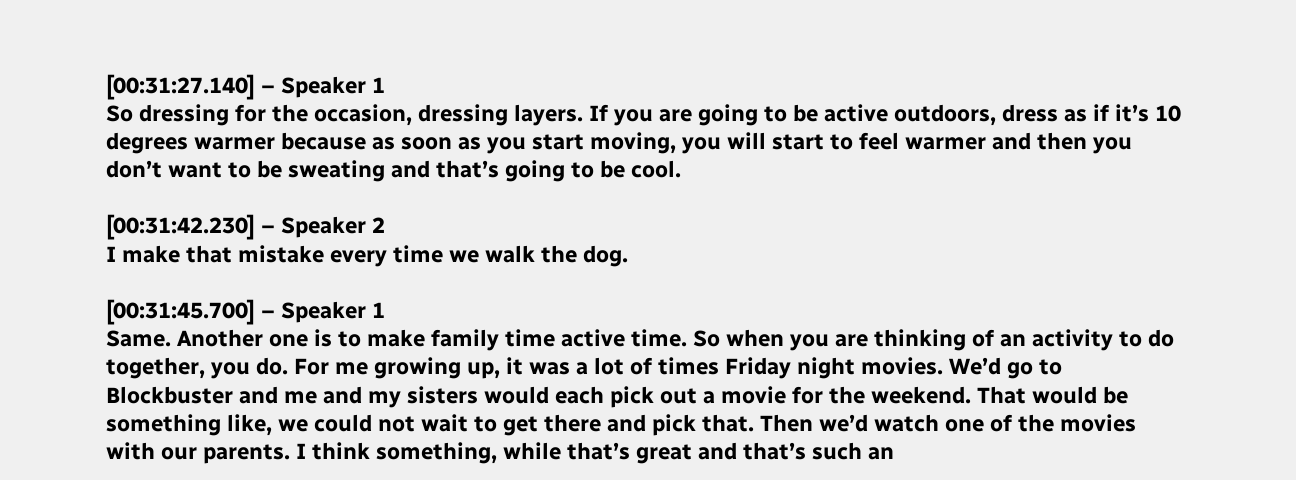[00:31:27.140] – Speaker 1
So dressing for the occasion, dressing layers. If you are going to be active outdoors, dress as if it’s 10 degrees warmer because as soon as you start moving, you will start to feel warmer and then you don’t want to be sweating and that’s going to be cool.

[00:31:42.230] – Speaker 2
I make that mistake every time we walk the dog.

[00:31:45.700] – Speaker 1
Same. Another one is to make family time active time. So when you are thinking of an activity to do together, you do. For me growing up, it was a lot of times Friday night movies. We’d go to Blockbuster and me and my sisters would each pick out a movie for the weekend. That would be something like, we could not wait to get there and pick that. Then we’d watch one of the movies with our parents. I think something, while that’s great and that’s such an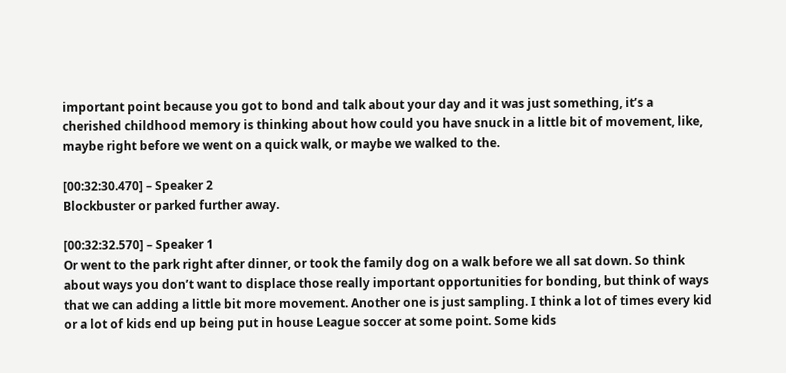important point because you got to bond and talk about your day and it was just something, it’s a cherished childhood memory is thinking about how could you have snuck in a little bit of movement, like, maybe right before we went on a quick walk, or maybe we walked to the.

[00:32:30.470] – Speaker 2
Blockbuster or parked further away.

[00:32:32.570] – Speaker 1
Or went to the park right after dinner, or took the family dog on a walk before we all sat down. So think about ways you don’t want to displace those really important opportunities for bonding, but think of ways that we can adding a little bit more movement. Another one is just sampling. I think a lot of times every kid or a lot of kids end up being put in house League soccer at some point. Some kids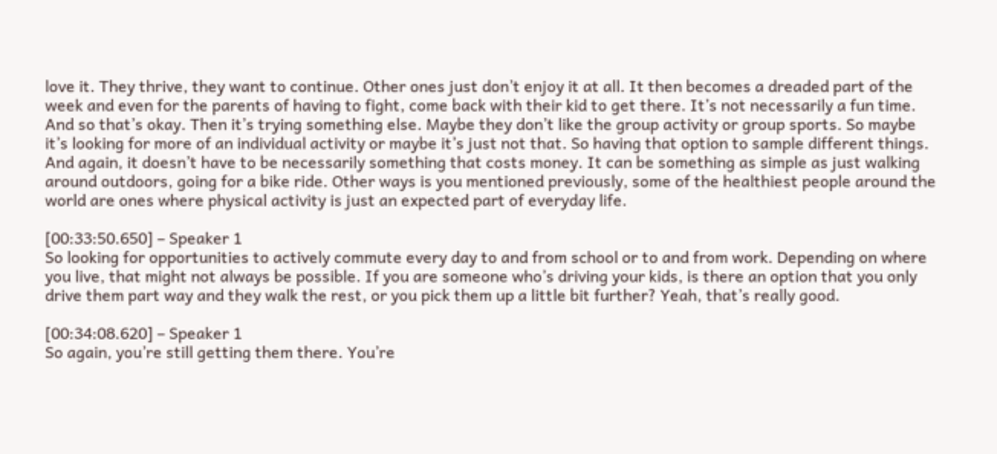love it. They thrive, they want to continue. Other ones just don’t enjoy it at all. It then becomes a dreaded part of the week and even for the parents of having to fight, come back with their kid to get there. It’s not necessarily a fun time. And so that’s okay. Then it’s trying something else. Maybe they don’t like the group activity or group sports. So maybe it’s looking for more of an individual activity or maybe it’s just not that. So having that option to sample different things. And again, it doesn’t have to be necessarily something that costs money. It can be something as simple as just walking around outdoors, going for a bike ride. Other ways is you mentioned previously, some of the healthiest people around the world are ones where physical activity is just an expected part of everyday life.

[00:33:50.650] – Speaker 1
So looking for opportunities to actively commute every day to and from school or to and from work. Depending on where you live, that might not always be possible. If you are someone who’s driving your kids, is there an option that you only drive them part way and they walk the rest, or you pick them up a little bit further? Yeah, that’s really good.

[00:34:08.620] – Speaker 1
So again, you’re still getting them there. You’re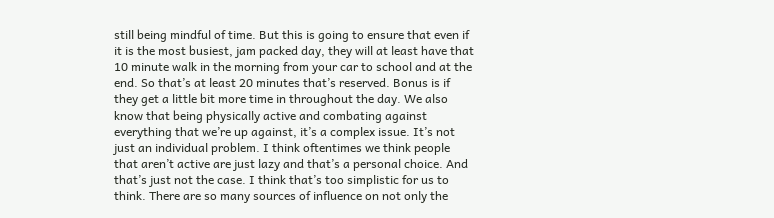still being mindful of time. But this is going to ensure that even if it is the most busiest, jam packed day, they will at least have that 10 minute walk in the morning from your car to school and at the end. So that’s at least 20 minutes that’s reserved. Bonus is if they get a little bit more time in throughout the day. We also know that being physically active and combating against everything that we’re up against, it’s a complex issue. It’s not just an individual problem. I think oftentimes we think people that aren’t active are just lazy and that’s a personal choice. And that’s just not the case. I think that’s too simplistic for us to think. There are so many sources of influence on not only the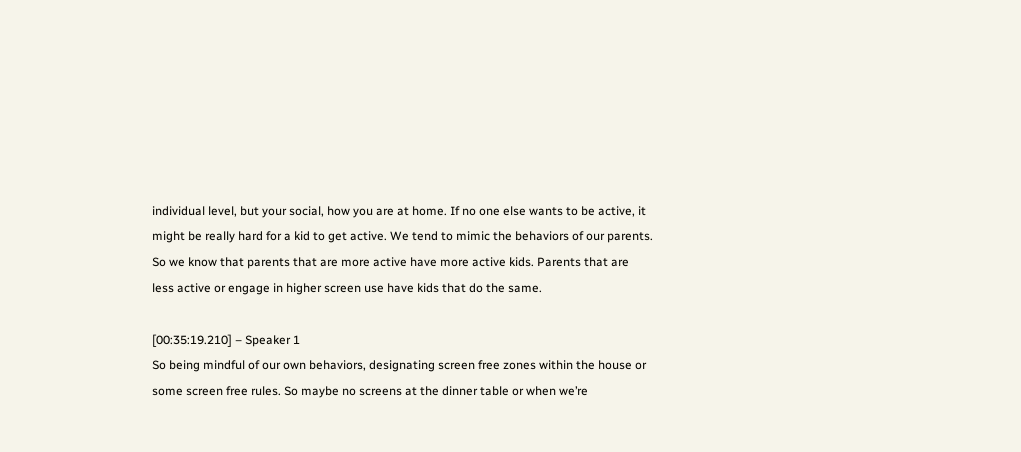individual level, but your social, how you are at home. If no one else wants to be active, it might be really hard for a kid to get active. We tend to mimic the behaviors of our parents. So we know that parents that are more active have more active kids. Parents that are less active or engage in higher screen use have kids that do the same.

[00:35:19.210] – Speaker 1
So being mindful of our own behaviors, designating screen free zones within the house or some screen free rules. So maybe no screens at the dinner table or when we’re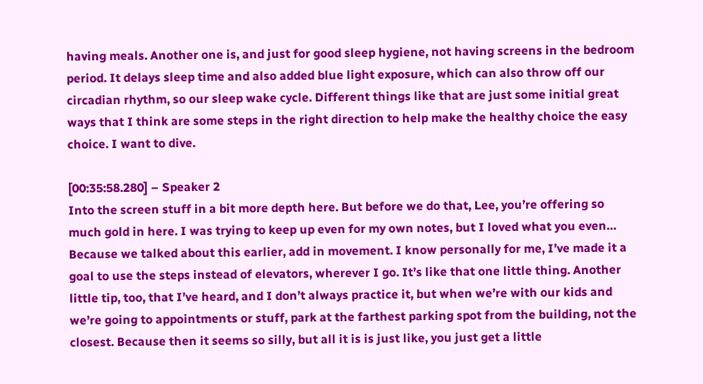having meals. Another one is, and just for good sleep hygiene, not having screens in the bedroom period. It delays sleep time and also added blue light exposure, which can also throw off our circadian rhythm, so our sleep wake cycle. Different things like that are just some initial great ways that I think are some steps in the right direction to help make the healthy choice the easy choice. I want to dive.

[00:35:58.280] – Speaker 2
Into the screen stuff in a bit more depth here. But before we do that, Lee, you’re offering so much gold in here. I was trying to keep up even for my own notes, but I loved what you even… Because we talked about this earlier, add in movement. I know personally for me, I’ve made it a goal to use the steps instead of elevators, wherever I go. It’s like that one little thing. Another little tip, too, that I’ve heard, and I don’t always practice it, but when we’re with our kids and we’re going to appointments or stuff, park at the farthest parking spot from the building, not the closest. Because then it seems so silly, but all it is is just like, you just get a little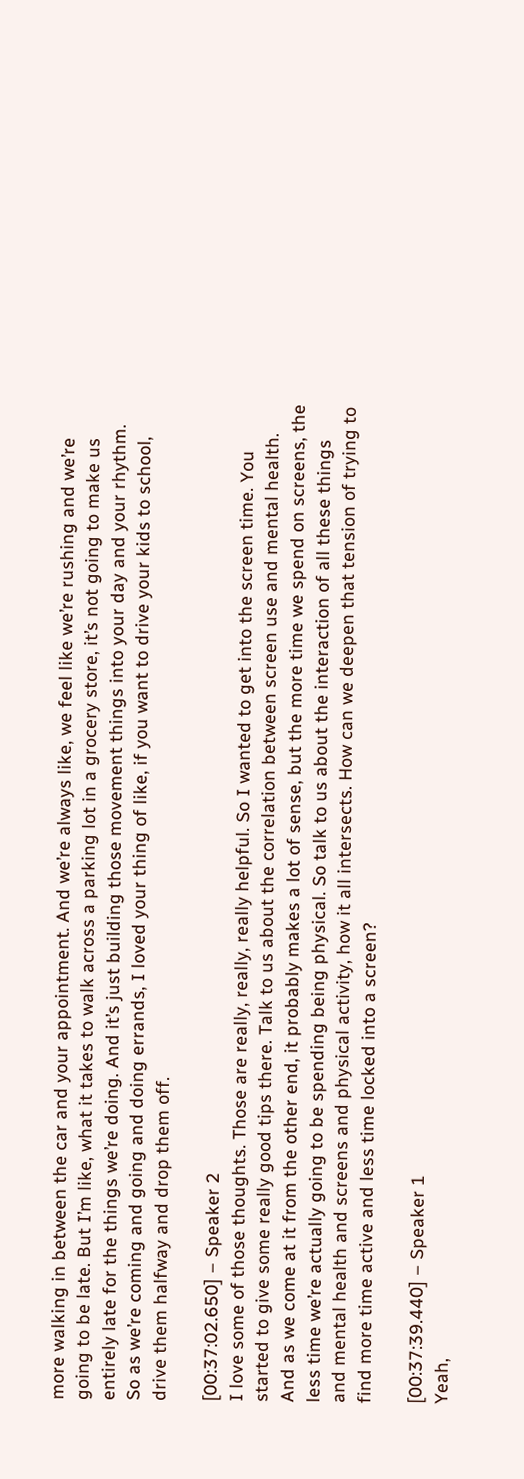more walking in between the car and your appointment. And we’re always like, we feel like we’re rushing and we’re going to be late. But I’m like, what it takes to walk across a parking lot in a grocery store, it’s not going to make us entirely late for the things we’re doing. And it’s just building those movement things into your day and your rhythm. So as we’re coming and going and doing errands, I loved your thing of like, if you want to drive your kids to school, drive them halfway and drop them off.

[00:37:02.650] – Speaker 2
I love some of those thoughts. Those are really, really, really helpful. So I wanted to get into the screen time. You started to give some really good tips there. Talk to us about the correlation between screen use and mental health. And as we come at it from the other end, it probably makes a lot of sense, but the more time we spend on screens, the less time we’re actually going to be spending being physical. So talk to us about the interaction of all these things and mental health and screens and physical activity, how it all intersects. How can we deepen that tension of trying to find more time active and less time locked into a screen?

[00:37:39.440] – Speaker 1
Yeah,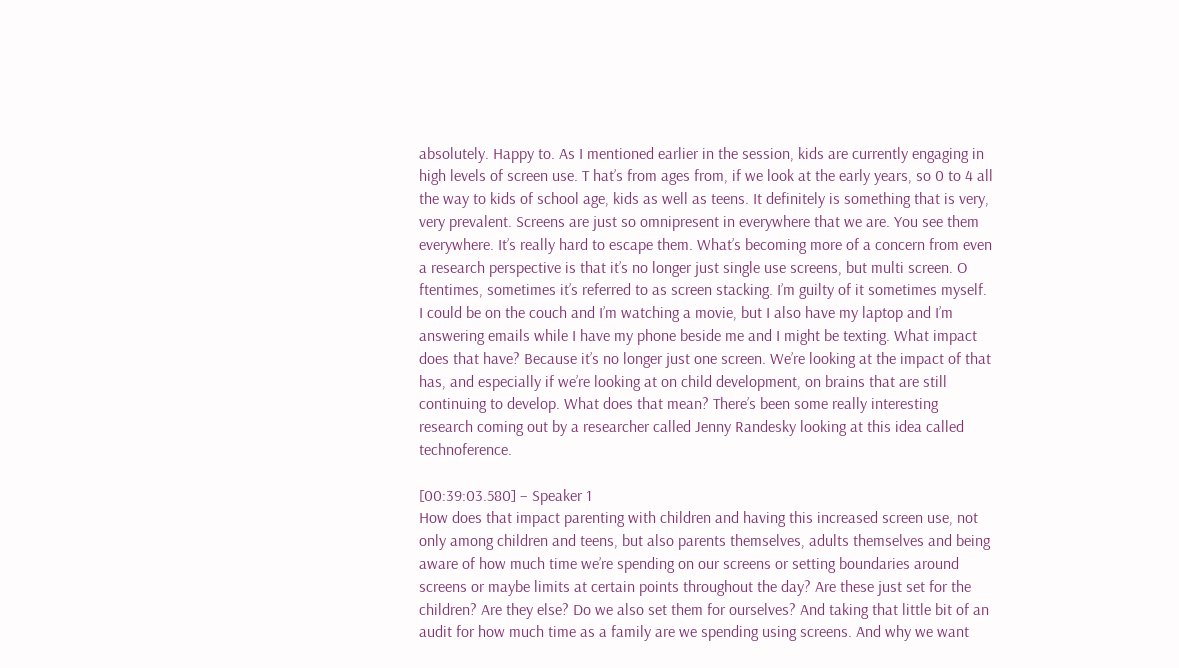absolutely. Happy to. As I mentioned earlier in the session, kids are currently engaging in high levels of screen use. T hat’s from ages from, if we look at the early years, so 0 to 4 all the way to kids of school age, kids as well as teens. It definitely is something that is very, very prevalent. Screens are just so omnipresent in everywhere that we are. You see them everywhere. It’s really hard to escape them. What’s becoming more of a concern from even a research perspective is that it’s no longer just single use screens, but multi screen. O ftentimes, sometimes it’s referred to as screen stacking. I’m guilty of it sometimes myself. I could be on the couch and I’m watching a movie, but I also have my laptop and I’m answering emails while I have my phone beside me and I might be texting. What impact does that have? Because it’s no longer just one screen. We’re looking at the impact of that has, and especially if we’re looking at on child development, on brains that are still continuing to develop. What does that mean? There’s been some really interesting research coming out by a researcher called Jenny Randesky looking at this idea called technoference.

[00:39:03.580] – Speaker 1
How does that impact parenting with children and having this increased screen use, not only among children and teens, but also parents themselves, adults themselves and being aware of how much time we’re spending on our screens or setting boundaries around screens or maybe limits at certain points throughout the day? Are these just set for the children? Are they else? Do we also set them for ourselves? And taking that little bit of an audit for how much time as a family are we spending using screens. And why we want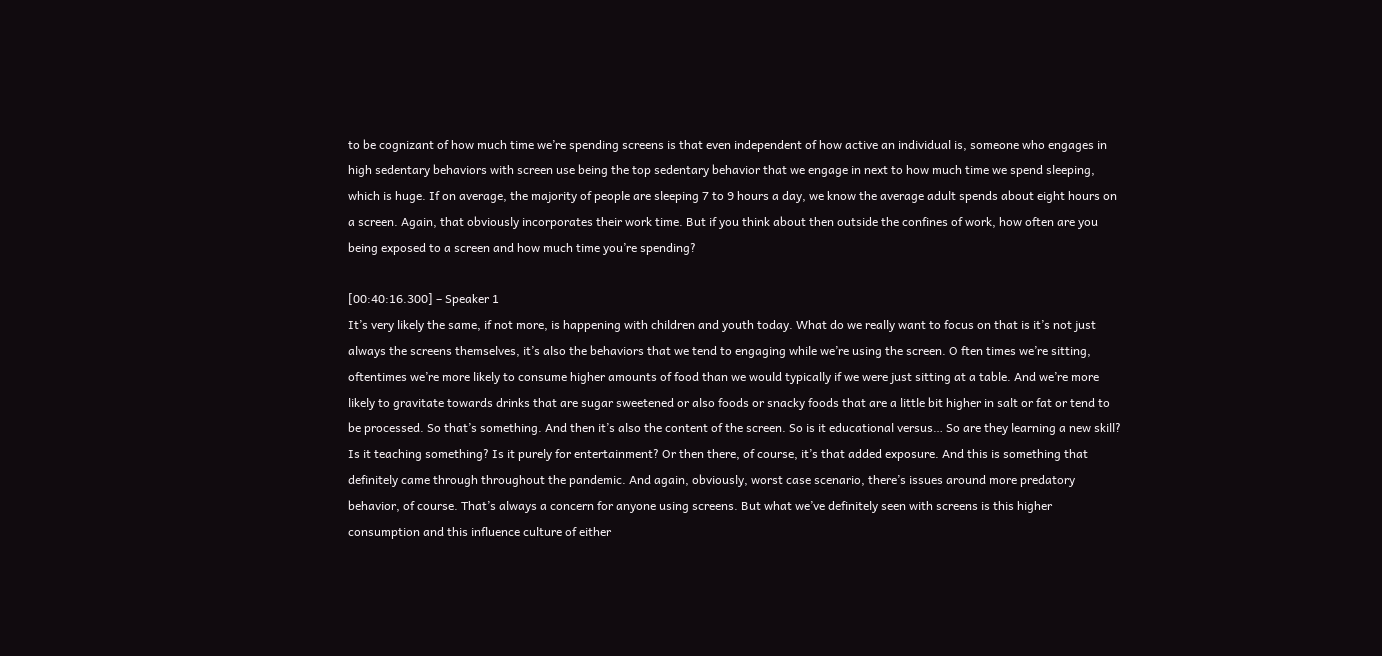to be cognizant of how much time we’re spending screens is that even independent of how active an individual is, someone who engages in high sedentary behaviors with screen use being the top sedentary behavior that we engage in next to how much time we spend sleeping, which is huge. If on average, the majority of people are sleeping 7 to 9 hours a day, we know the average adult spends about eight hours on a screen. Again, that obviously incorporates their work time. But if you think about then outside the confines of work, how often are you being exposed to a screen and how much time you’re spending?

[00:40:16.300] – Speaker 1
It’s very likely the same, if not more, is happening with children and youth today. What do we really want to focus on that is it’s not just always the screens themselves, it’s also the behaviors that we tend to engaging while we’re using the screen. O ften times we’re sitting, oftentimes we’re more likely to consume higher amounts of food than we would typically if we were just sitting at a table. And we’re more likely to gravitate towards drinks that are sugar sweetened or also foods or snacky foods that are a little bit higher in salt or fat or tend to be processed. So that’s something. And then it’s also the content of the screen. So is it educational versus… So are they learning a new skill? Is it teaching something? Is it purely for entertainment? Or then there, of course, it’s that added exposure. And this is something that definitely came through throughout the pandemic. And again, obviously, worst case scenario, there’s issues around more predatory behavior, of course. That’s always a concern for anyone using screens. But what we’ve definitely seen with screens is this higher consumption and this influence culture of either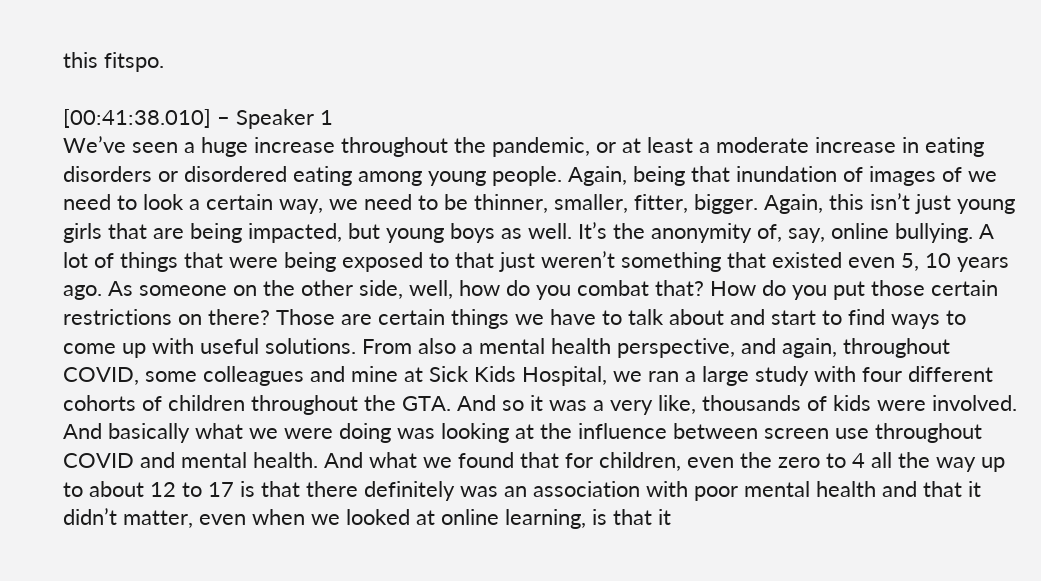this fitspo.

[00:41:38.010] – Speaker 1
We’ve seen a huge increase throughout the pandemic, or at least a moderate increase in eating disorders or disordered eating among young people. Again, being that inundation of images of we need to look a certain way, we need to be thinner, smaller, fitter, bigger. Again, this isn’t just young girls that are being impacted, but young boys as well. It’s the anonymity of, say, online bullying. A lot of things that were being exposed to that just weren’t something that existed even 5, 10 years ago. As someone on the other side, well, how do you combat that? How do you put those certain restrictions on there? Those are certain things we have to talk about and start to find ways to come up with useful solutions. From also a mental health perspective, and again, throughout COVID, some colleagues and mine at Sick Kids Hospital, we ran a large study with four different cohorts of children throughout the GTA. And so it was a very like, thousands of kids were involved. And basically what we were doing was looking at the influence between screen use throughout COVID and mental health. And what we found that for children, even the zero to 4 all the way up to about 12 to 17 is that there definitely was an association with poor mental health and that it didn’t matter, even when we looked at online learning, is that it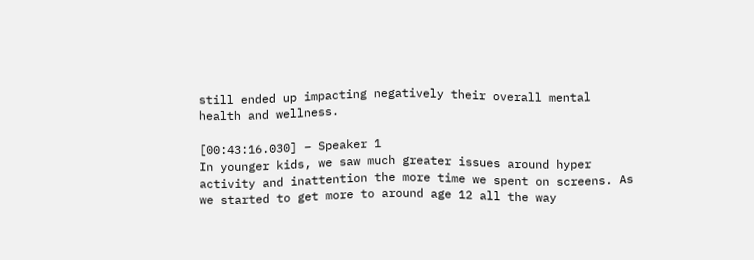still ended up impacting negatively their overall mental health and wellness.

[00:43:16.030] – Speaker 1
In younger kids, we saw much greater issues around hyper activity and inattention the more time we spent on screens. As we started to get more to around age 12 all the way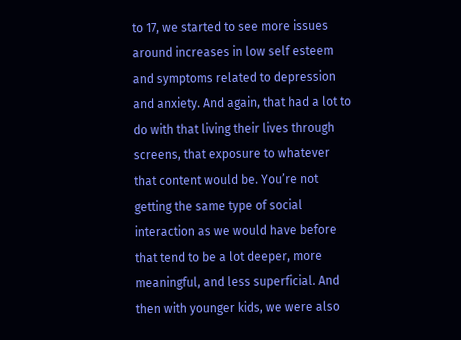to 17, we started to see more issues around increases in low self esteem and symptoms related to depression and anxiety. And again, that had a lot to do with that living their lives through screens, that exposure to whatever that content would be. You’re not getting the same type of social interaction as we would have before that tend to be a lot deeper, more meaningful, and less superficial. And then with younger kids, we were also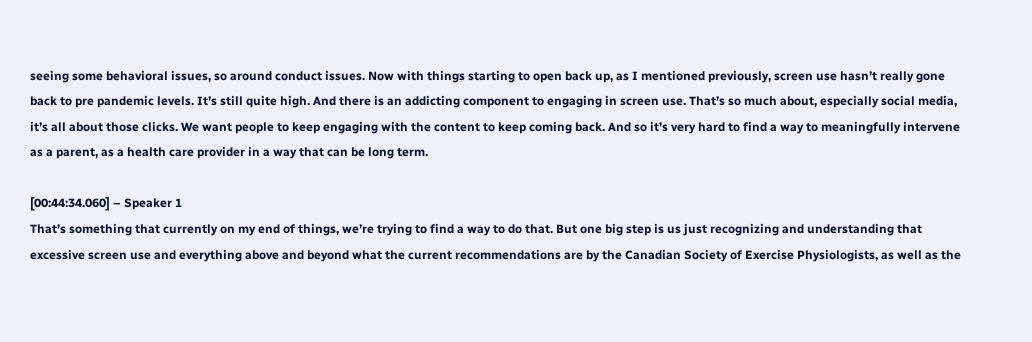seeing some behavioral issues, so around conduct issues. Now with things starting to open back up, as I mentioned previously, screen use hasn’t really gone back to pre pandemic levels. It’s still quite high. And there is an addicting component to engaging in screen use. That’s so much about, especially social media, it’s all about those clicks. We want people to keep engaging with the content to keep coming back. And so it’s very hard to find a way to meaningfully intervene as a parent, as a health care provider in a way that can be long term.

[00:44:34.060] – Speaker 1
That’s something that currently on my end of things, we’re trying to find a way to do that. But one big step is us just recognizing and understanding that excessive screen use and everything above and beyond what the current recommendations are by the Canadian Society of Exercise Physiologists, as well as the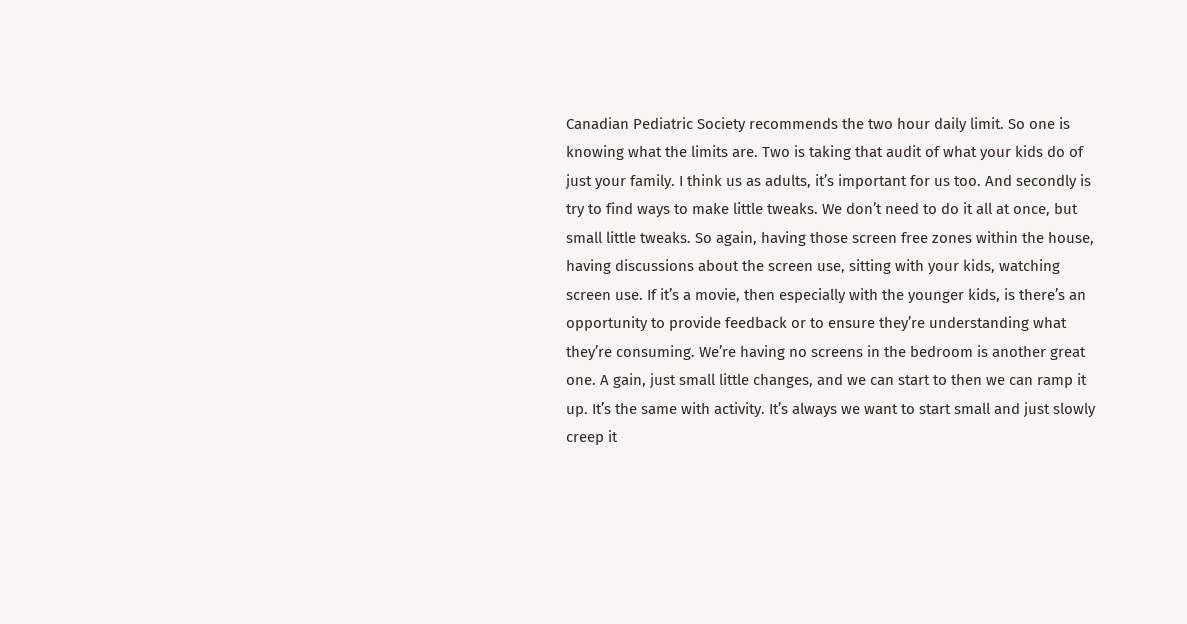Canadian Pediatric Society recommends the two hour daily limit. So one is knowing what the limits are. Two is taking that audit of what your kids do of just your family. I think us as adults, it’s important for us too. And secondly is try to find ways to make little tweaks. We don’t need to do it all at once, but small little tweaks. So again, having those screen free zones within the house, having discussions about the screen use, sitting with your kids, watching screen use. If it’s a movie, then especially with the younger kids, is there’s an opportunity to provide feedback or to ensure they’re understanding what they’re consuming. We’re having no screens in the bedroom is another great one. A gain, just small little changes, and we can start to then we can ramp it up. It’s the same with activity. It’s always we want to start small and just slowly creep it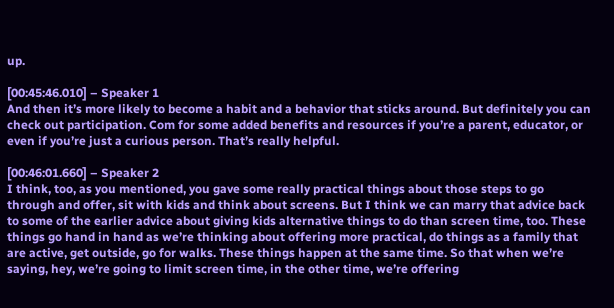up.

[00:45:46.010] – Speaker 1
And then it’s more likely to become a habit and a behavior that sticks around. But definitely you can check out participation. Com for some added benefits and resources if you’re a parent, educator, or even if you’re just a curious person. That’s really helpful.

[00:46:01.660] – Speaker 2
I think, too, as you mentioned, you gave some really practical things about those steps to go through and offer, sit with kids and think about screens. But I think we can marry that advice back to some of the earlier advice about giving kids alternative things to do than screen time, too. These things go hand in hand as we’re thinking about offering more practical, do things as a family that are active, get outside, go for walks. These things happen at the same time. So that when we’re saying, hey, we’re going to limit screen time, in the other time, we’re offering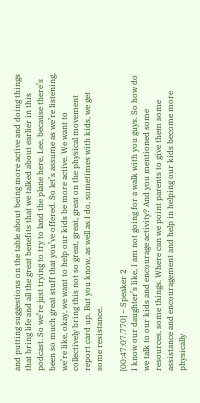and putting suggestions on the table about being more active and doing things that bring life and all the great benefits that we talked about earlier in this podcast. So we’re just trying to try to land the plane here, Lee, because there’s been so much great stuff that you’ve offered. So let’s assume as we’re listening, we’re like, okay, we want to help our kids be more active. We want to collectively bring this not so great, great, great on the physical movement report card up. But you know, as well as I do, sometimes with kids, we get some resistance.

[00:47:07.770] – Speaker 2
I know our daughter’s like, I am not going for a walk with you guys. So how do we talk to our kids and encourage activity? And you mentioned some resources, some things. Where can we point parents to give them some assistance and encouragement and help in helping our kids become more physically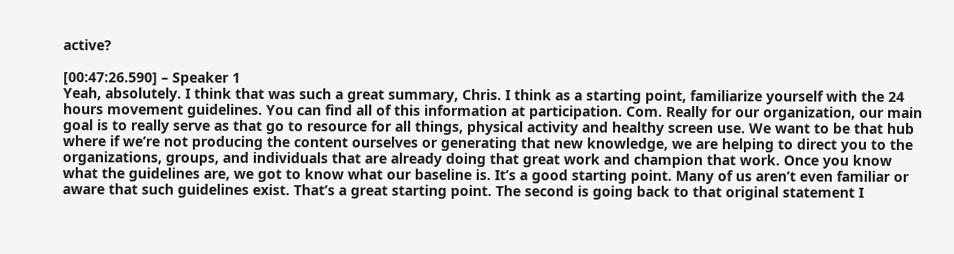active?

[00:47:26.590] – Speaker 1
Yeah, absolutely. I think that was such a great summary, Chris. I think as a starting point, familiarize yourself with the 24 hours movement guidelines. You can find all of this information at participation. Com. Really for our organization, our main goal is to really serve as that go to resource for all things, physical activity and healthy screen use. We want to be that hub where if we’re not producing the content ourselves or generating that new knowledge, we are helping to direct you to the organizations, groups, and individuals that are already doing that great work and champion that work. Once you know what the guidelines are, we got to know what our baseline is. It’s a good starting point. Many of us aren’t even familiar or aware that such guidelines exist. That’s a great starting point. The second is going back to that original statement I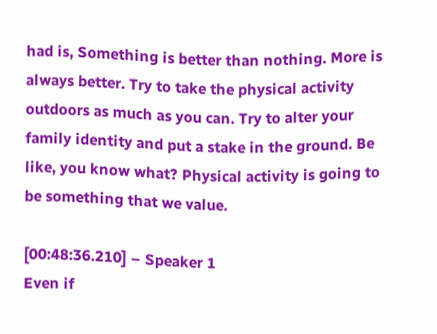had is, Something is better than nothing. More is always better. Try to take the physical activity outdoors as much as you can. Try to alter your family identity and put a stake in the ground. Be like, you know what? Physical activity is going to be something that we value.

[00:48:36.210] – Speaker 1
Even if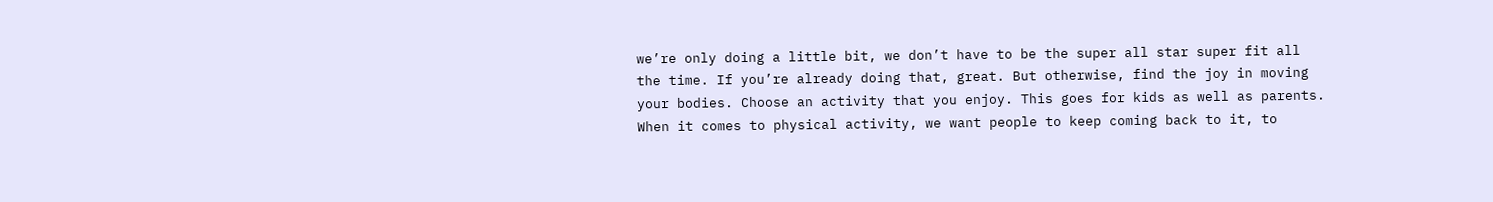we’re only doing a little bit, we don’t have to be the super all star super fit all the time. If you’re already doing that, great. But otherwise, find the joy in moving your bodies. Choose an activity that you enjoy. This goes for kids as well as parents. When it comes to physical activity, we want people to keep coming back to it, to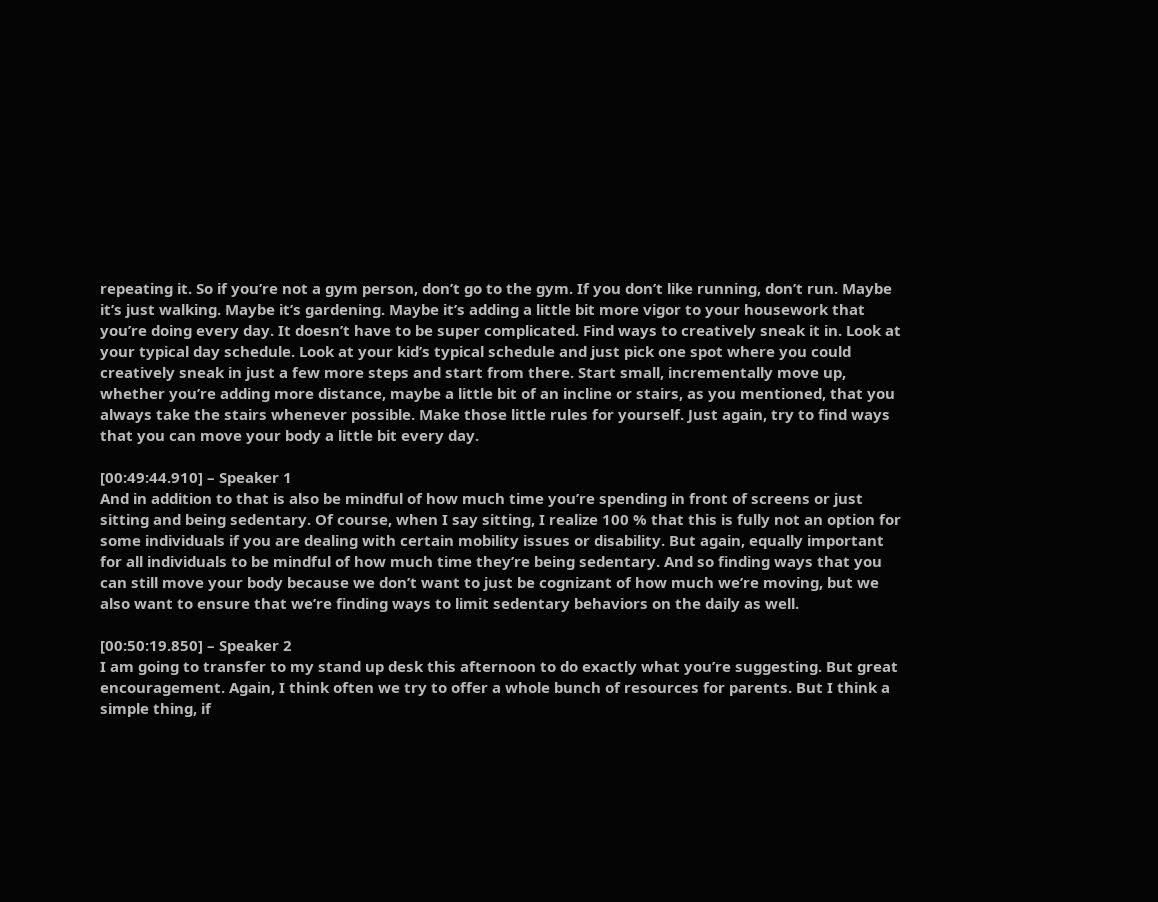repeating it. So if you’re not a gym person, don’t go to the gym. If you don’t like running, don’t run. Maybe it’s just walking. Maybe it’s gardening. Maybe it’s adding a little bit more vigor to your housework that you’re doing every day. It doesn’t have to be super complicated. Find ways to creatively sneak it in. Look at your typical day schedule. Look at your kid’s typical schedule and just pick one spot where you could creatively sneak in just a few more steps and start from there. Start small, incrementally move up, whether you’re adding more distance, maybe a little bit of an incline or stairs, as you mentioned, that you always take the stairs whenever possible. Make those little rules for yourself. Just again, try to find ways that you can move your body a little bit every day.

[00:49:44.910] – Speaker 1
And in addition to that is also be mindful of how much time you’re spending in front of screens or just sitting and being sedentary. Of course, when I say sitting, I realize 100 % that this is fully not an option for some individuals if you are dealing with certain mobility issues or disability. But again, equally important for all individuals to be mindful of how much time they’re being sedentary. And so finding ways that you can still move your body because we don’t want to just be cognizant of how much we’re moving, but we also want to ensure that we’re finding ways to limit sedentary behaviors on the daily as well.

[00:50:19.850] – Speaker 2
I am going to transfer to my stand up desk this afternoon to do exactly what you’re suggesting. But great encouragement. Again, I think often we try to offer a whole bunch of resources for parents. But I think a simple thing, if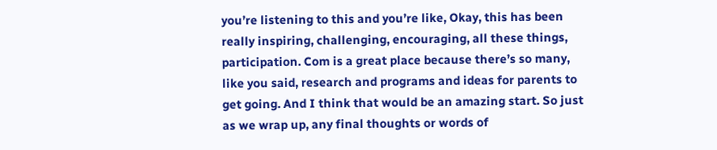you’re listening to this and you’re like, Okay, this has been really inspiring, challenging, encouraging, all these things, participation. Com is a great place because there’s so many, like you said, research and programs and ideas for parents to get going. And I think that would be an amazing start. So just as we wrap up, any final thoughts or words of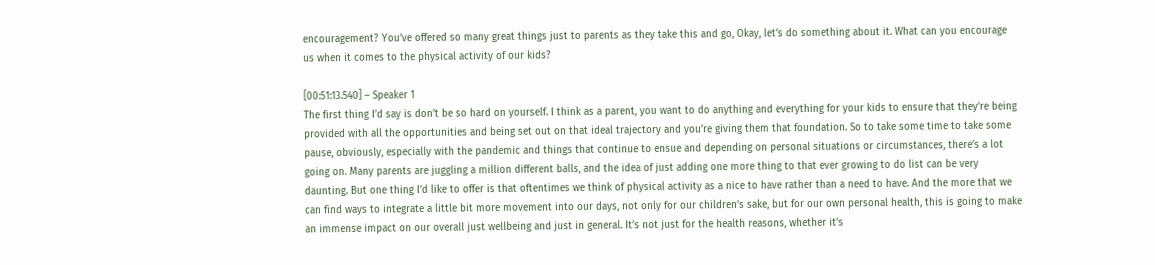encouragement? You’ve offered so many great things just to parents as they take this and go, Okay, let’s do something about it. What can you encourage us when it comes to the physical activity of our kids?

[00:51:13.540] – Speaker 1
The first thing I’d say is don’t be so hard on yourself. I think as a parent, you want to do anything and everything for your kids to ensure that they’re being provided with all the opportunities and being set out on that ideal trajectory and you’re giving them that foundation. So to take some time to take some pause, obviously, especially with the pandemic and things that continue to ensue and depending on personal situations or circumstances, there’s a lot going on. Many parents are juggling a million different balls, and the idea of just adding one more thing to that ever growing to do list can be very daunting. But one thing I’d like to offer is that oftentimes we think of physical activity as a nice to have rather than a need to have. And the more that we can find ways to integrate a little bit more movement into our days, not only for our children’s sake, but for our own personal health, this is going to make an immense impact on our overall just wellbeing and just in general. It’s not just for the health reasons, whether it’s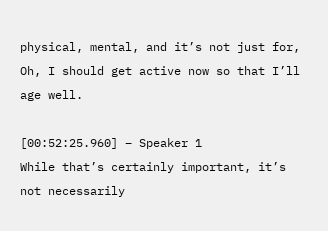physical, mental, and it’s not just for, Oh, I should get active now so that I’ll age well.

[00:52:25.960] – Speaker 1
While that’s certainly important, it’s not necessarily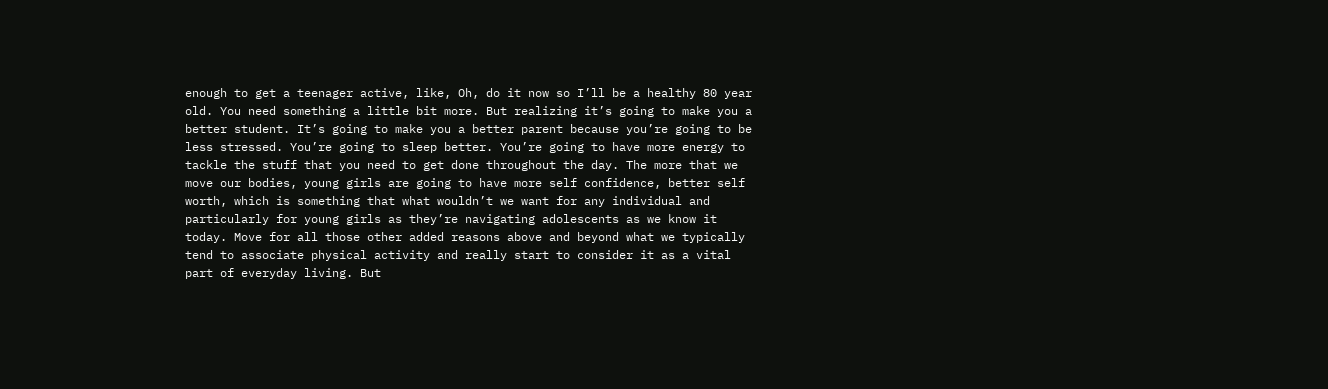enough to get a teenager active, like, Oh, do it now so I’ll be a healthy 80 year old. You need something a little bit more. But realizing it’s going to make you a better student. It’s going to make you a better parent because you’re going to be less stressed. You’re going to sleep better. You’re going to have more energy to tackle the stuff that you need to get done throughout the day. The more that we move our bodies, young girls are going to have more self confidence, better self worth, which is something that what wouldn’t we want for any individual and particularly for young girls as they’re navigating adolescents as we know it today. Move for all those other added reasons above and beyond what we typically tend to associate physical activity and really start to consider it as a vital part of everyday living. But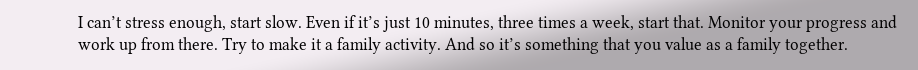I can’t stress enough, start slow. Even if it’s just 10 minutes, three times a week, start that. Monitor your progress and work up from there. Try to make it a family activity. And so it’s something that you value as a family together.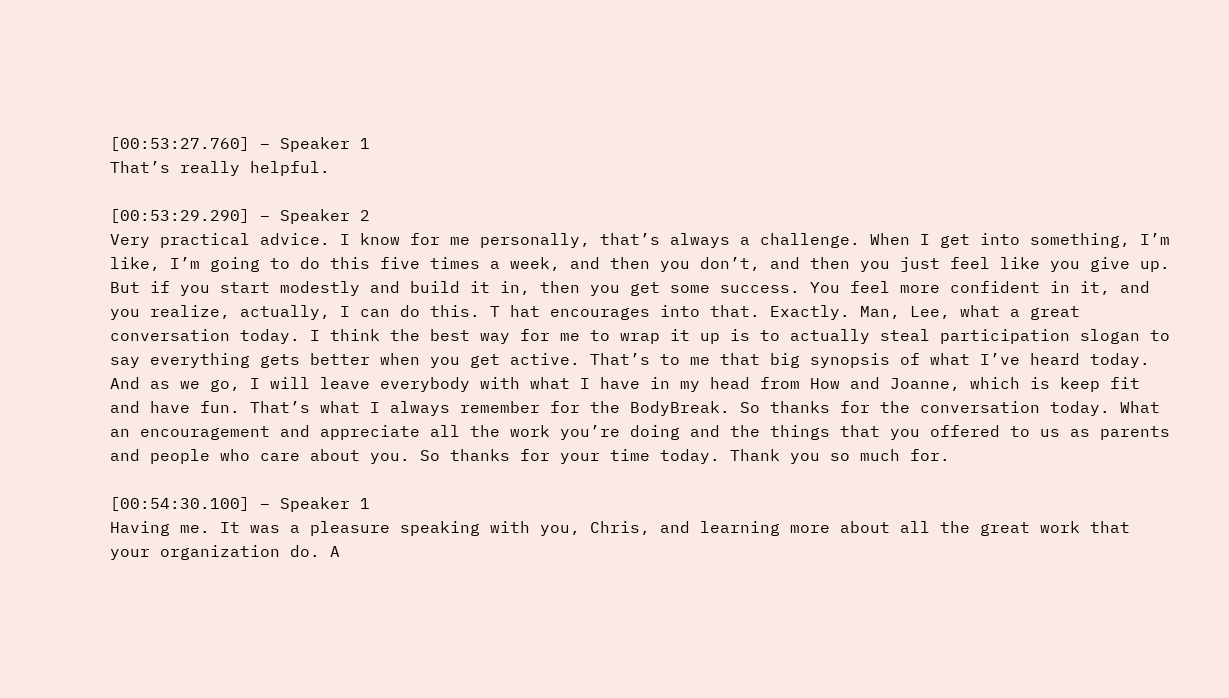[00:53:27.760] – Speaker 1
That’s really helpful.

[00:53:29.290] – Speaker 2
Very practical advice. I know for me personally, that’s always a challenge. When I get into something, I’m like, I’m going to do this five times a week, and then you don’t, and then you just feel like you give up. But if you start modestly and build it in, then you get some success. You feel more confident in it, and you realize, actually, I can do this. T hat encourages into that. Exactly. Man, Lee, what a great conversation today. I think the best way for me to wrap it up is to actually steal participation slogan to say everything gets better when you get active. That’s to me that big synopsis of what I’ve heard today. And as we go, I will leave everybody with what I have in my head from How and Joanne, which is keep fit and have fun. That’s what I always remember for the BodyBreak. So thanks for the conversation today. What an encouragement and appreciate all the work you’re doing and the things that you offered to us as parents and people who care about you. So thanks for your time today. Thank you so much for.

[00:54:30.100] – Speaker 1
Having me. It was a pleasure speaking with you, Chris, and learning more about all the great work that your organization do. A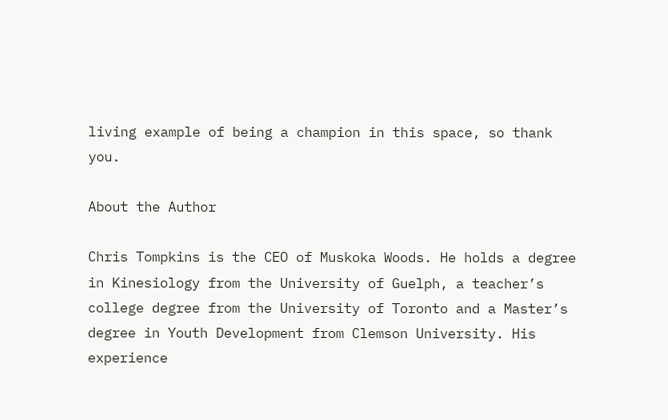living example of being a champion in this space, so thank you.

About the Author

Chris Tompkins is the CEO of Muskoka Woods. He holds a degree in Kinesiology from the University of Guelph, a teacher’s college degree from the University of Toronto and a Master’s degree in Youth Development from Clemson University. His experience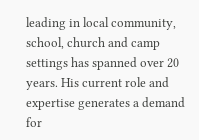leading in local community, school, church and camp settings has spanned over 20 years. His current role and expertise generates a demand for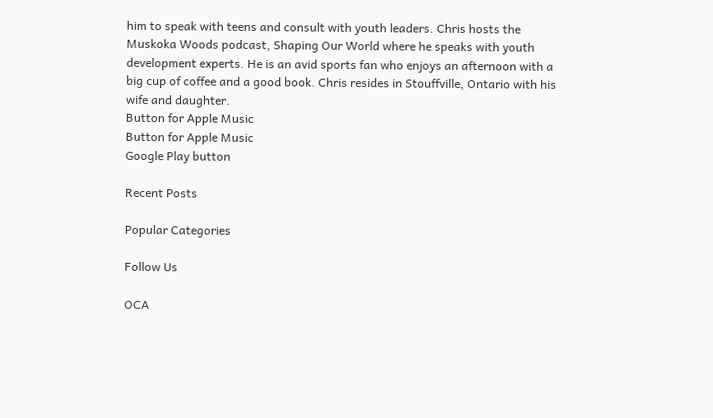him to speak with teens and consult with youth leaders. Chris hosts the Muskoka Woods podcast, Shaping Our World where he speaks with youth development experts. He is an avid sports fan who enjoys an afternoon with a big cup of coffee and a good book. Chris resides in Stouffville, Ontario with his wife and daughter.
Button for Apple Music
Button for Apple Music
Google Play button

Recent Posts

Popular Categories

Follow Us

OCA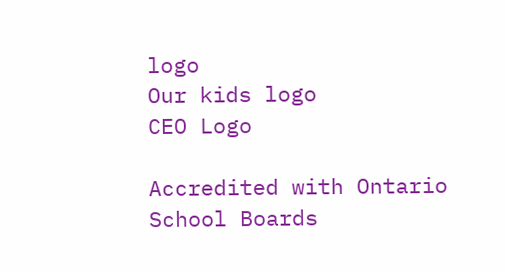logo
Our kids logo
CEO Logo

Accredited with Ontario School Boards